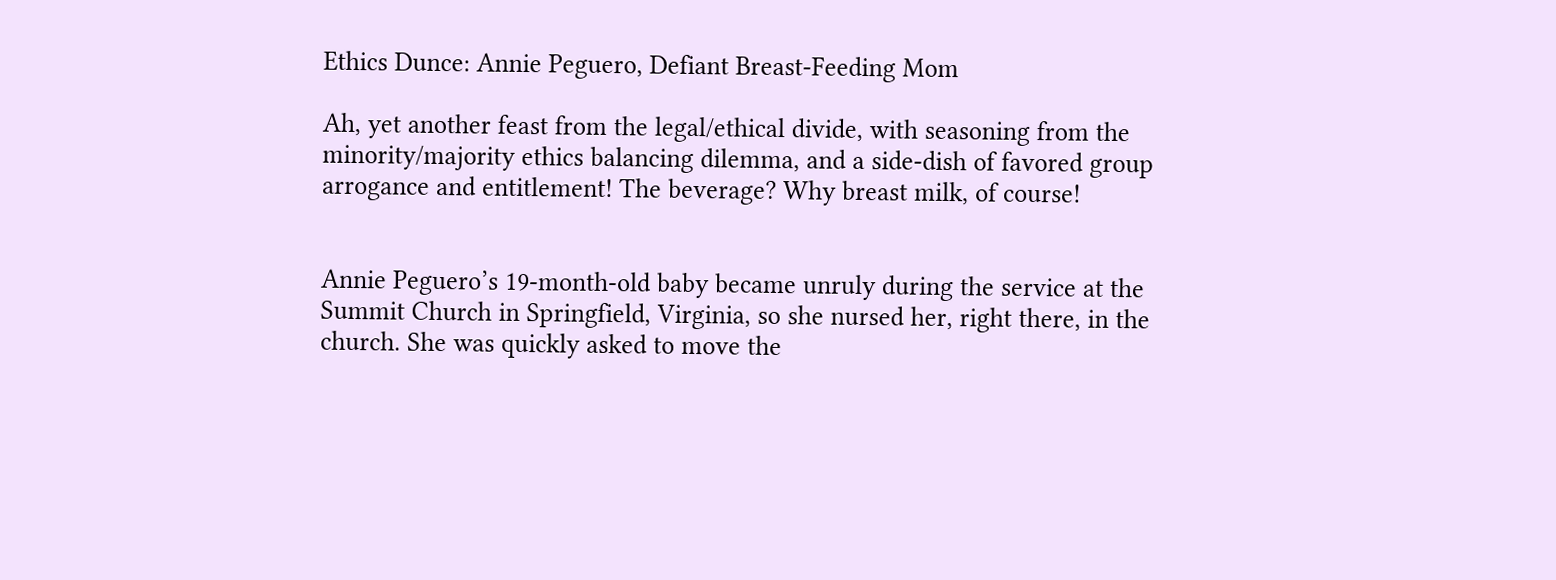Ethics Dunce: Annie Peguero, Defiant Breast-Feeding Mom

Ah, yet another feast from the legal/ethical divide, with seasoning from the minority/majority ethics balancing dilemma, and a side-dish of favored group arrogance and entitlement! The beverage? Why breast milk, of course!


Annie Peguero’s 19-month-old baby became unruly during the service at the Summit Church in Springfield, Virginia, so she nursed her, right there, in the church. She was quickly asked to move the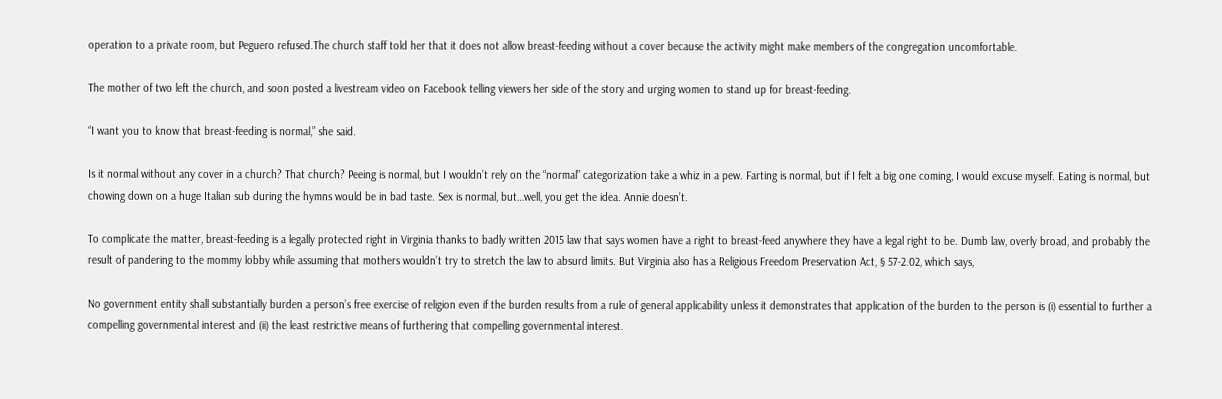operation to a private room, but Peguero refused.The church staff told her that it does not allow breast-feeding without a cover because the activity might make members of the congregation uncomfortable.

The mother of two left the church, and soon posted a livestream video on Facebook telling viewers her side of the story and urging women to stand up for breast-feeding.

“I want you to know that breast-feeding is normal,” she said.

Is it normal without any cover in a church? That church? Peeing is normal, but I wouldn’t rely on the “normal” categorization take a whiz in a pew. Farting is normal, but if I felt a big one coming, I would excuse myself. Eating is normal, but chowing down on a huge Italian sub during the hymns would be in bad taste. Sex is normal, but…well, you get the idea. Annie doesn’t.

To complicate the matter, breast-feeding is a legally protected right in Virginia thanks to badly written 2015 law that says women have a right to breast-feed anywhere they have a legal right to be. Dumb law, overly broad, and probably the result of pandering to the mommy lobby while assuming that mothers wouldn’t try to stretch the law to absurd limits. But Virginia also has a Religious Freedom Preservation Act, § 57-2.02, which says,

No government entity shall substantially burden a person’s free exercise of religion even if the burden results from a rule of general applicability unless it demonstrates that application of the burden to the person is (i) essential to further a compelling governmental interest and (ii) the least restrictive means of furthering that compelling governmental interest.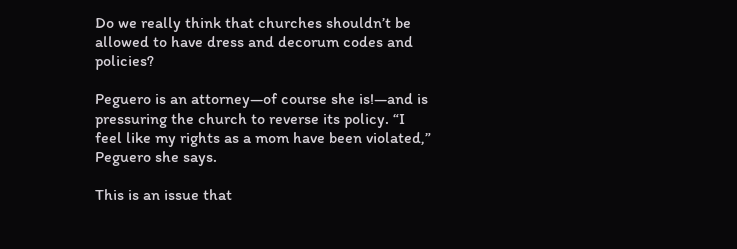Do we really think that churches shouldn’t be allowed to have dress and decorum codes and policies?

Peguero is an attorney—of course she is!—and is pressuring the church to reverse its policy. “I feel like my rights as a mom have been violated,” Peguero she says.

This is an issue that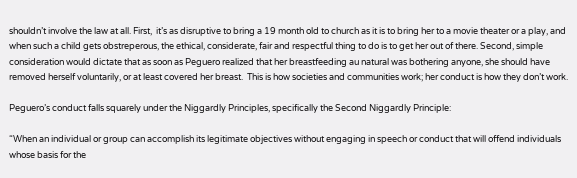shouldn’t involve the law at all. First,  it’s as disruptive to bring a 19 month old to church as it is to bring her to a movie theater or a play, and when such a child gets obstreperous, the ethical, considerate, fair and respectful thing to do is to get her out of there. Second, simple consideration would dictate that as soon as Peguero realized that her breastfeeding au natural was bothering anyone, she should have removed herself voluntarily, or at least covered her breast.  This is how societies and communities work; her conduct is how they don’t work.

Peguero’s conduct falls squarely under the Niggardly Principles, specifically the Second Niggardly Principle:

“When an individual or group can accomplish its legitimate objectives without engaging in speech or conduct that will offend individuals whose basis for the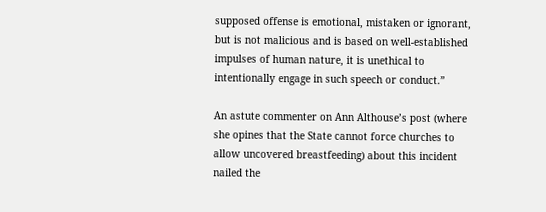supposed offense is emotional, mistaken or ignorant, but is not malicious and is based on well-established impulses of human nature, it is unethical to intentionally engage in such speech or conduct.”

An astute commenter on Ann Althouse’s post (where she opines that the State cannot force churches to allow uncovered breastfeeding) about this incident nailed the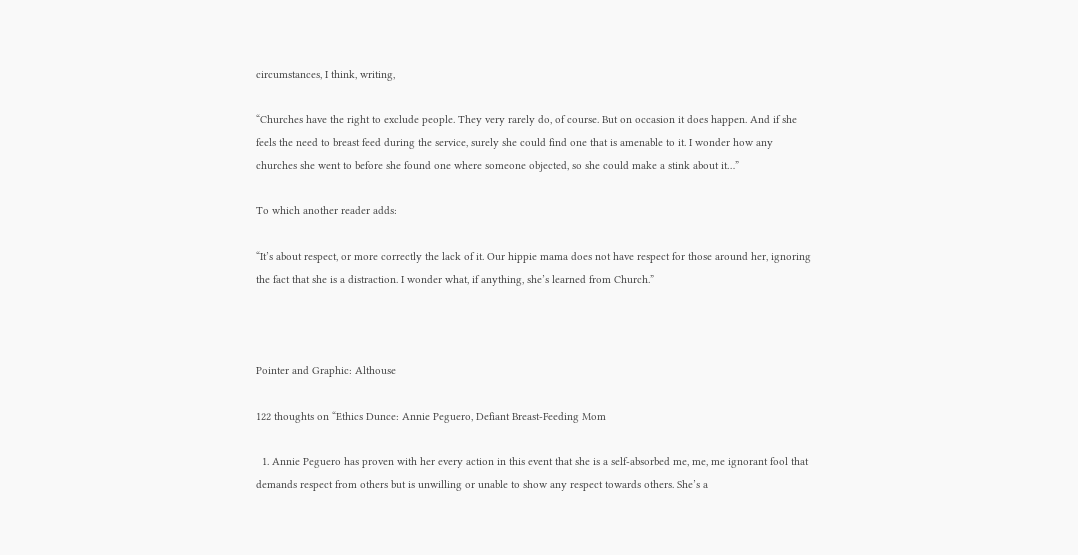circumstances, I think, writing,

“Churches have the right to exclude people. They very rarely do, of course. But on occasion it does happen. And if she feels the need to breast feed during the service, surely she could find one that is amenable to it. I wonder how any churches she went to before she found one where someone objected, so she could make a stink about it…”

To which another reader adds:

“It’s about respect, or more correctly the lack of it. Our hippie mama does not have respect for those around her, ignoring the fact that she is a distraction. I wonder what, if anything, she’s learned from Church.”



Pointer and Graphic: Althouse

122 thoughts on “Ethics Dunce: Annie Peguero, Defiant Breast-Feeding Mom

  1. Annie Peguero has proven with her every action in this event that she is a self-absorbed me, me, me ignorant fool that demands respect from others but is unwilling or unable to show any respect towards others. She’s a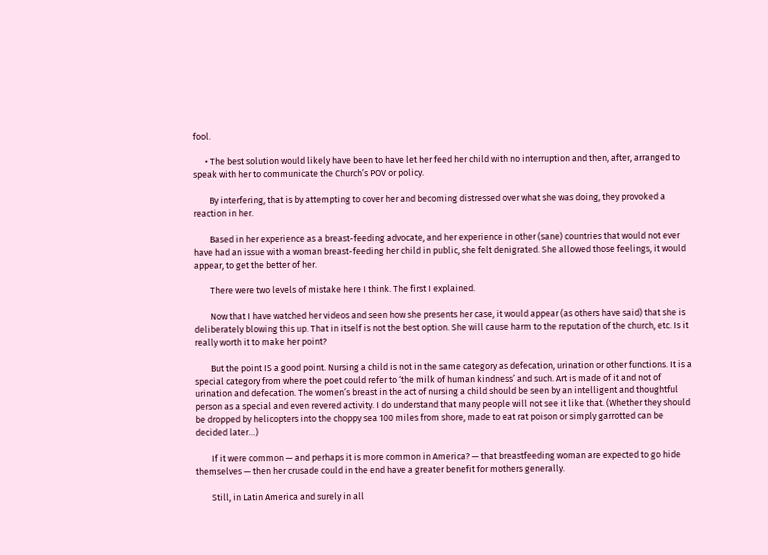fool.

      • The best solution would likely have been to have let her feed her child with no interruption and then, after, arranged to speak with her to communicate the Church’s POV or policy.

        By interfering, that is by attempting to cover her and becoming distressed over what she was doing, they provoked a reaction in her.

        Based in her experience as a breast-feeding advocate, and her experience in other (sane) countries that would not ever have had an issue with a woman breast-feeding her child in public, she felt denigrated. She allowed those feelings, it would appear, to get the better of her.

        There were two levels of mistake here I think. The first I explained.

        Now that I have watched her videos and seen how she presents her case, it would appear (as others have said) that she is deliberately blowing this up. That in itself is not the best option. She will cause harm to the reputation of the church, etc. Is it really worth it to make her point?

        But the point IS a good point. Nursing a child is not in the same category as defecation, urination or other functions. It is a special category from where the poet could refer to ‘the milk of human kindness’ and such. Art is made of it and not of urination and defecation. The women’s breast in the act of nursing a child should be seen by an intelligent and thoughtful person as a special and even revered activity. I do understand that many people will not see it like that. (Whether they should be dropped by helicopters into the choppy sea 100 miles from shore, made to eat rat poison or simply garrotted can be decided later…)

        If it were common — and perhaps it is more common in America? — that breastfeeding woman are expected to go hide themselves — then her crusade could in the end have a greater benefit for mothers generally.

        Still, in Latin America and surely in all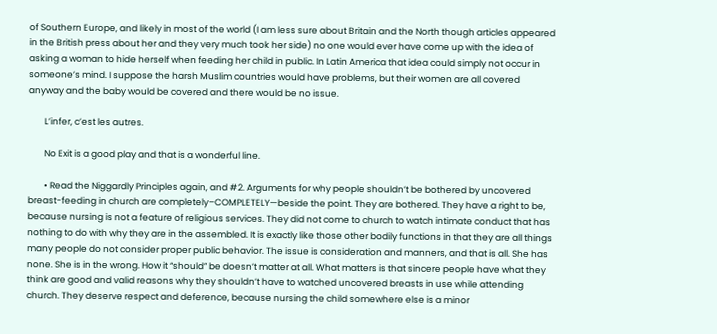of Southern Europe, and likely in most of the world (I am less sure about Britain and the North though articles appeared in the British press about her and they very much took her side) no one would ever have come up with the idea of asking a woman to hide herself when feeding her child in public. In Latin America that idea could simply not occur in someone’s mind. I suppose the harsh Muslim countries would have problems, but their women are all covered anyway and the baby would be covered and there would be no issue.

        L’infer, c’est les autres.

        No Exit is a good play and that is a wonderful line.

        • Read the Niggardly Principles again, and #2. Arguments for why people shouldn’t be bothered by uncovered breast-feeding in church are completely–COMPLETELY—beside the point. They are bothered. They have a right to be, because nursing is not a feature of religious services. They did not come to church to watch intimate conduct that has nothing to do with why they are in the assembled. It is exactly like those other bodily functions in that they are all things many people do not consider proper public behavior. The issue is consideration and manners, and that is all. She has none. She is in the wrong. How it “should” be doesn’t matter at all. What matters is that sincere people have what they think are good and valid reasons why they shouldn’t have to watched uncovered breasts in use while attending church. They deserve respect and deference, because nursing the child somewhere else is a minor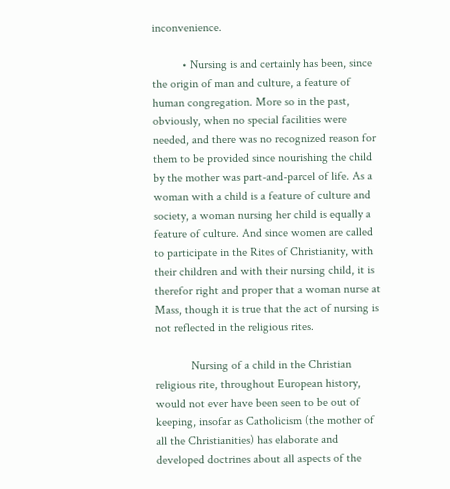inconvenience.

          • Nursing is and certainly has been, since the origin of man and culture, a feature of human congregation. More so in the past, obviously, when no special facilities were needed, and there was no recognized reason for them to be provided since nourishing the child by the mother was part-and-parcel of life. As a woman with a child is a feature of culture and society, a woman nursing her child is equally a feature of culture. And since women are called to participate in the Rites of Christianity, with their children and with their nursing child, it is therefor right and proper that a woman nurse at Mass, though it is true that the act of nursing is not reflected in the religious rites.

            Nursing of a child in the Christian religious rite, throughout European history, would not ever have been seen to be out of keeping, insofar as Catholicism (the mother of all the Christianities) has elaborate and developed doctrines about all aspects of the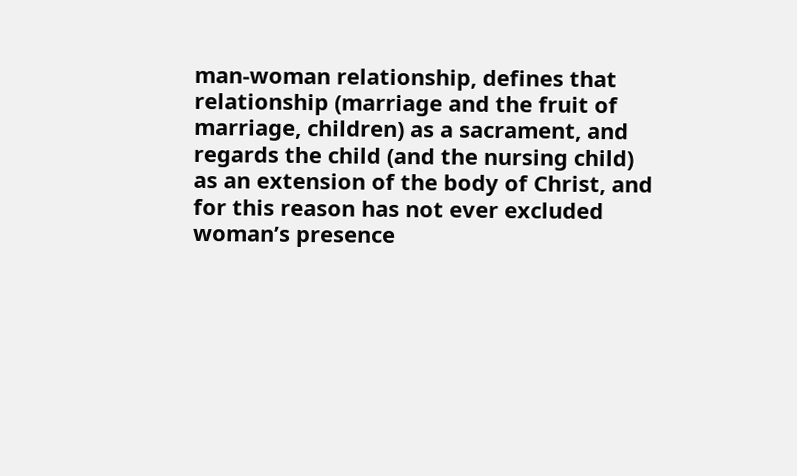man-woman relationship, defines that relationship (marriage and the fruit of marriage, children) as a sacrament, and regards the child (and the nursing child) as an extension of the body of Christ, and for this reason has not ever excluded woman’s presence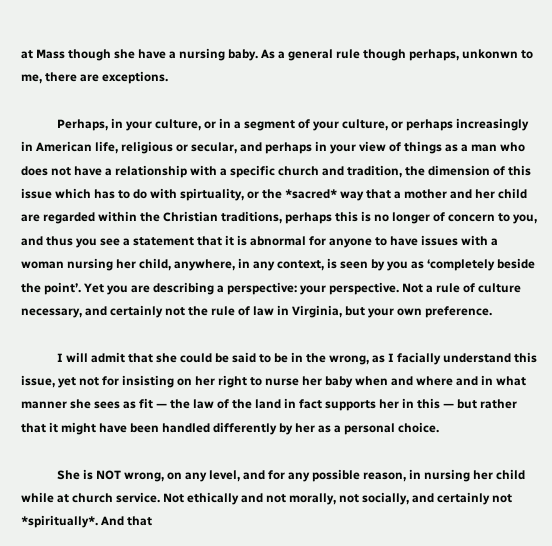at Mass though she have a nursing baby. As a general rule though perhaps, unkonwn to me, there are exceptions.

            Perhaps, in your culture, or in a segment of your culture, or perhaps increasingly in American life, religious or secular, and perhaps in your view of things as a man who does not have a relationship with a specific church and tradition, the dimension of this issue which has to do with spirtuality, or the *sacred* way that a mother and her child are regarded within the Christian traditions, perhaps this is no longer of concern to you, and thus you see a statement that it is abnormal for anyone to have issues with a woman nursing her child, anywhere, in any context, is seen by you as ‘completely beside the point’. Yet you are describing a perspective: your perspective. Not a rule of culture necessary, and certainly not the rule of law in Virginia, but your own preference.

            I will admit that she could be said to be in the wrong, as I facially understand this issue, yet not for insisting on her right to nurse her baby when and where and in what manner she sees as fit — the law of the land in fact supports her in this — but rather that it might have been handled differently by her as a personal choice.

            She is NOT wrong, on any level, and for any possible reason, in nursing her child while at church service. Not ethically and not morally, not socially, and certainly not *spiritually*. And that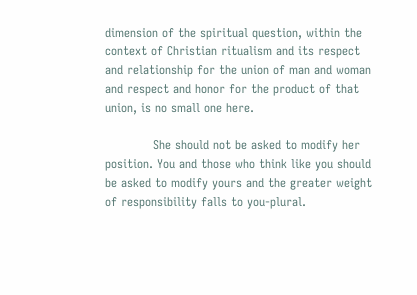dimension of the spiritual question, within the context of Christian ritualism and its respect and relationship for the union of man and woman and respect and honor for the product of that union, is no small one here.

            She should not be asked to modify her position. You and those who think like you should be asked to modify yours and the greater weight of responsibility falls to you-plural.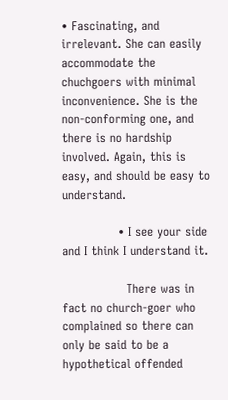• Fascinating, and irrelevant. She can easily accommodate the chuchgoers with minimal inconvenience. She is the non-conforming one, and there is no hardship involved. Again, this is easy, and should be easy to understand.

              • I see your side and I think I understand it.

                There was in fact no church-goer who complained so there can only be said to be a hypothetical offended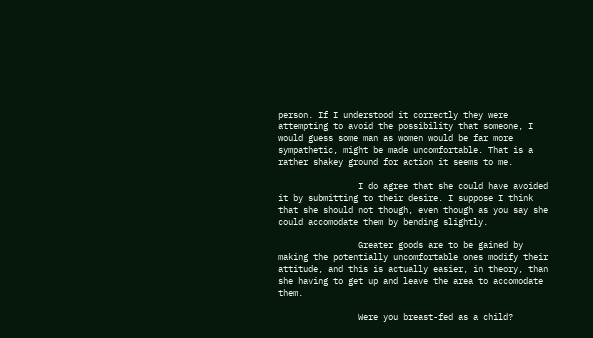person. If I understood it correctly they were attempting to avoid the possibility that someone, I would guess some man as women would be far more sympathetic, might be made uncomfortable. That is a rather shakey ground for action it seems to me.

                I do agree that she could have avoided it by submitting to their desire. I suppose I think that she should not though, even though as you say she could accomodate them by bending slightly.

                Greater goods are to be gained by making the potentially uncomfortable ones modify their attitude, and this is actually easier, in theory, than she having to get up and leave the area to accomodate them.

                Were you breast-fed as a child?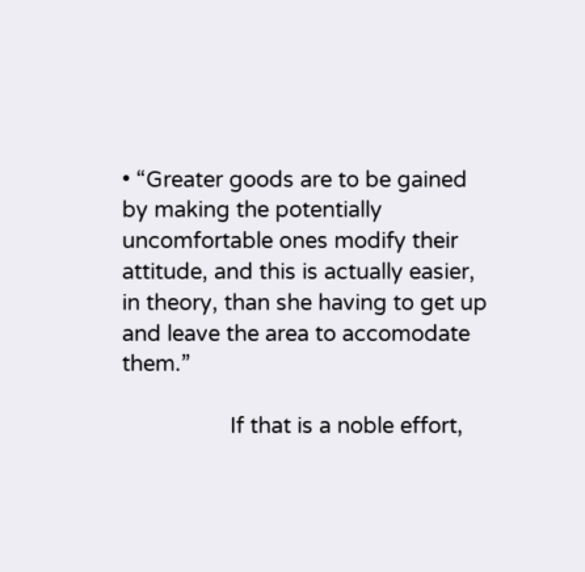• “Greater goods are to be gained by making the potentially uncomfortable ones modify their attitude, and this is actually easier, in theory, than she having to get up and leave the area to accomodate them.”

                  If that is a noble effort,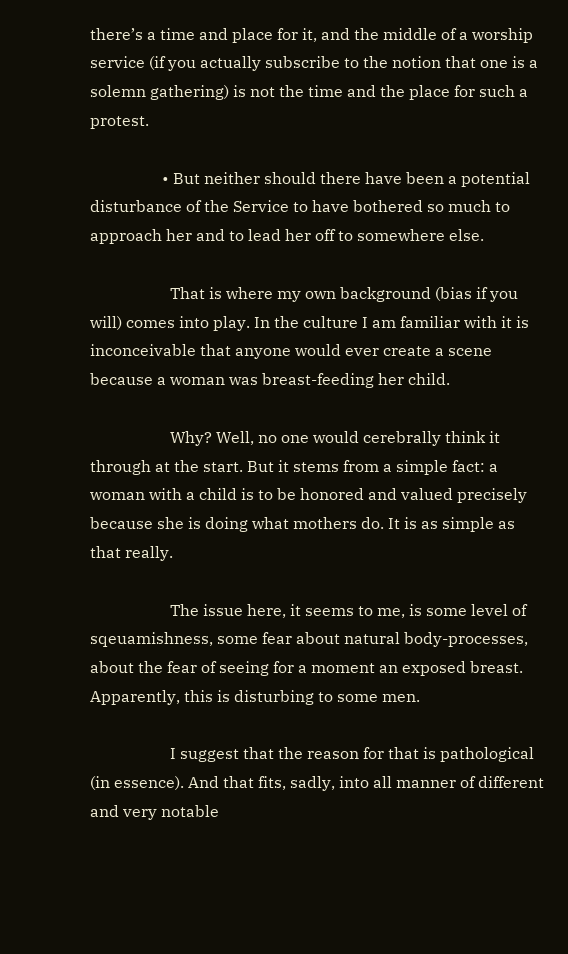there’s a time and place for it, and the middle of a worship service (if you actually subscribe to the notion that one is a solemn gathering) is not the time and the place for such a protest.

                  • But neither should there have been a potential disturbance of the Service to have bothered so much to approach her and to lead her off to somewhere else.

                    That is where my own background (bias if you will) comes into play. In the culture I am familiar with it is inconceivable that anyone would ever create a scene because a woman was breast-feeding her child.

                    Why? Well, no one would cerebrally think it through at the start. But it stems from a simple fact: a woman with a child is to be honored and valued precisely because she is doing what mothers do. It is as simple as that really.

                    The issue here, it seems to me, is some level of sqeuamishness, some fear about natural body-processes, about the fear of seeing for a moment an exposed breast. Apparently, this is disturbing to some men.

                    I suggest that the reason for that is pathological (in essence). And that fits, sadly, into all manner of different and very notable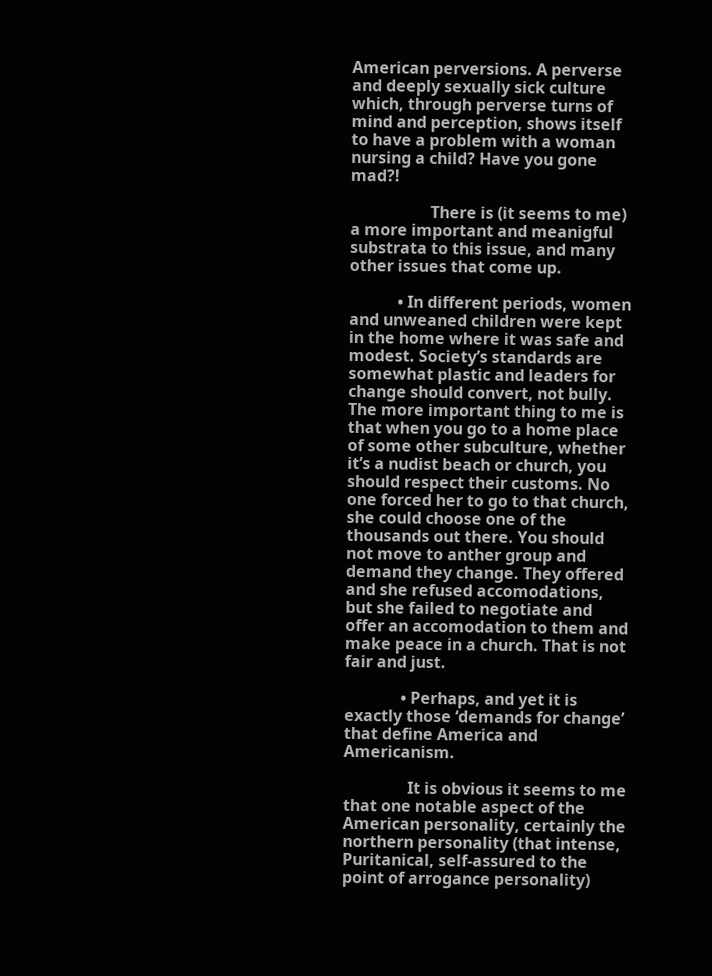American perversions. A perverse and deeply sexually sick culture which, through perverse turns of mind and perception, shows itself to have a problem with a woman nursing a child? Have you gone mad?!

                    There is (it seems to me) a more important and meanigful substrata to this issue, and many other issues that come up.

            • In different periods, women and unweaned children were kept in the home where it was safe and modest. Society’s standards are somewhat plastic and leaders for change should convert, not bully. The more important thing to me is that when you go to a home place of some other subculture, whether it’s a nudist beach or church, you should respect their customs. No one forced her to go to that church, she could choose one of the thousands out there. You should not move to anther group and demand they change. They offered and she refused accomodations, but she failed to negotiate and offer an accomodation to them and make peace in a church. That is not fair and just.

              • Perhaps, and yet it is exactly those ‘demands for change’ that define America and Americanism.

                It is obvious it seems to me that one notable aspect of the American personality, certainly the northern personality (that intense, Puritanical, self-assured to the point of arrogance personality)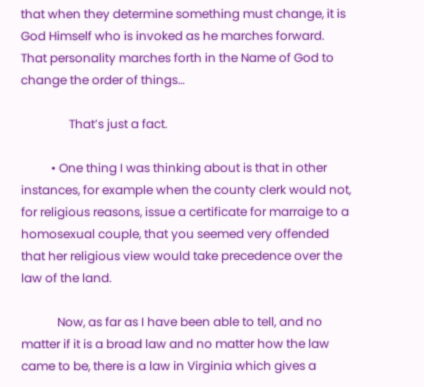that when they determine something must change, it is God Himself who is invoked as he marches forward. That personality marches forth in the Name of God to change the order of things…

                That’s just a fact.

          • One thing I was thinking about is that in other instances, for example when the county clerk would not, for religious reasons, issue a certificate for marraige to a homosexual couple, that you seemed very offended that her religious view would take precedence over the law of the land.

            Now, as far as I have been able to tell, and no matter if it is a broad law and no matter how the law came to be, there is a law in Virginia which gives a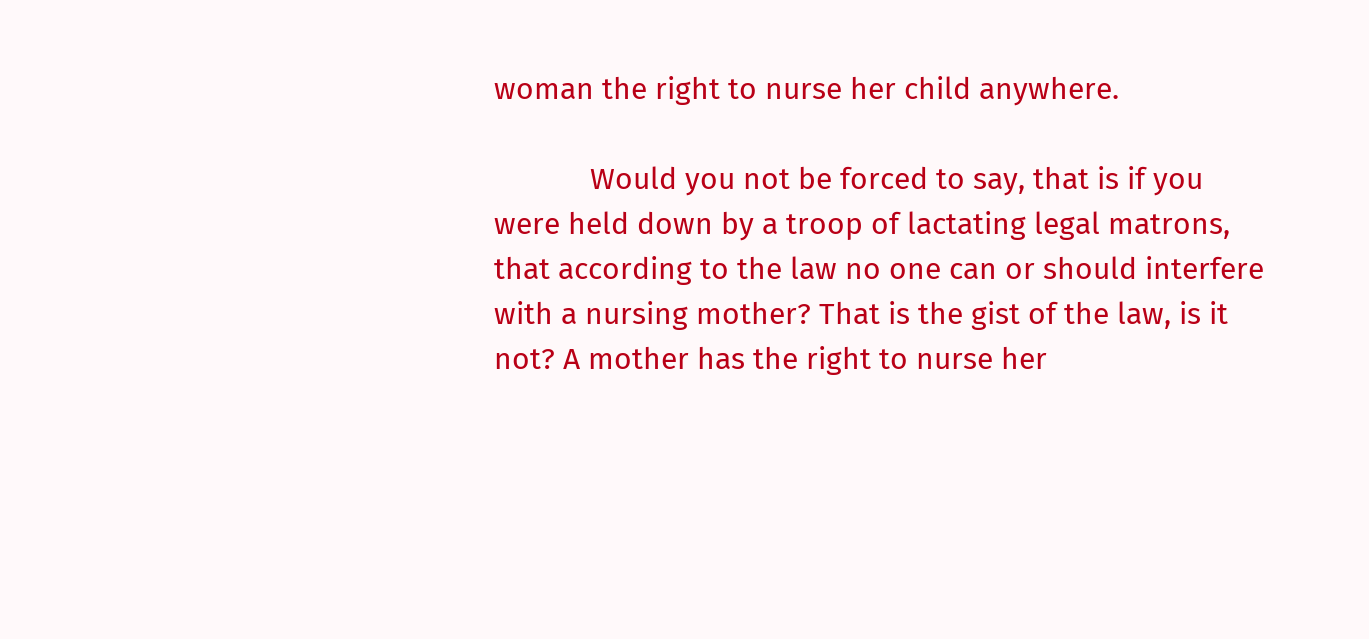woman the right to nurse her child anywhere.

            Would you not be forced to say, that is if you were held down by a troop of lactating legal matrons, that according to the law no one can or should interfere with a nursing mother? That is the gist of the law, is it not? A mother has the right to nurse her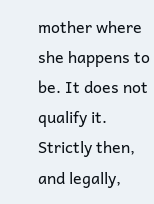mother where she happens to be. It does not qualify it. Strictly then, and legally,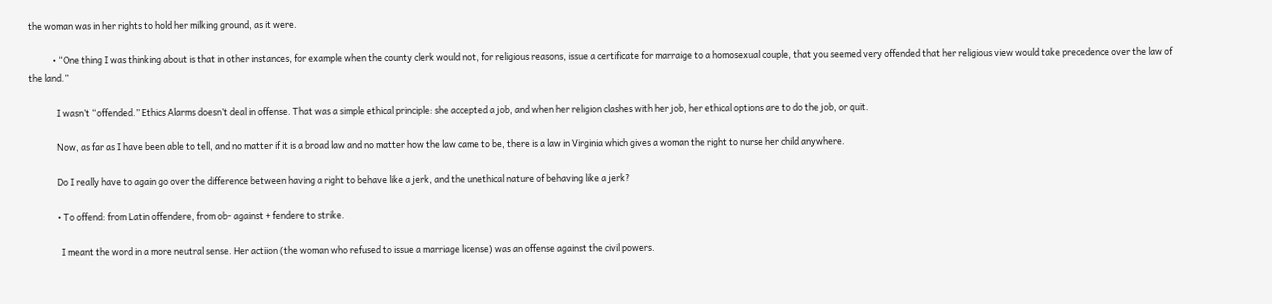the woman was in her rights to hold her milking ground, as it were.

            • “One thing I was thinking about is that in other instances, for example when the county clerk would not, for religious reasons, issue a certificate for marraige to a homosexual couple, that you seemed very offended that her religious view would take precedence over the law of the land.”

              I wasn’t “offended.” Ethics Alarms doesn’t deal in offense. That was a simple ethical principle: she accepted a job, and when her religion clashes with her job, her ethical options are to do the job, or quit.

              Now, as far as I have been able to tell, and no matter if it is a broad law and no matter how the law came to be, there is a law in Virginia which gives a woman the right to nurse her child anywhere.

              Do I really have to again go over the difference between having a right to behave like a jerk, and the unethical nature of behaving like a jerk?

              • To offend: from Latin offendere, from ob- against + fendere to strike.

                I meant the word in a more neutral sense. Her actiion (the woman who refused to issue a marriage license) was an offense against the civil powers.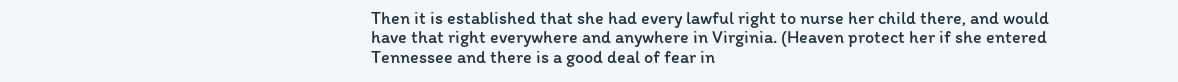Then it is established that she had every lawful right to nurse her child there, and would have that right everywhere and anywhere in Virginia. (Heaven protect her if she entered Tennessee and there is a good deal of fear in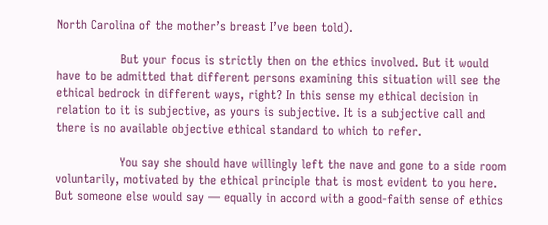North Carolina of the mother’s breast I’ve been told).

                But your focus is strictly then on the ethics involved. But it would have to be admitted that different persons examining this situation will see the ethical bedrock in different ways, right? In this sense my ethical decision in relation to it is subjective, as yours is subjective. It is a subjective call and there is no available objective ethical standard to which to refer.

                You say she should have willingly left the nave and gone to a side room voluntarily, motivated by the ethical principle that is most evident to you here. But someone else would say — equally in accord with a good-faith sense of ethics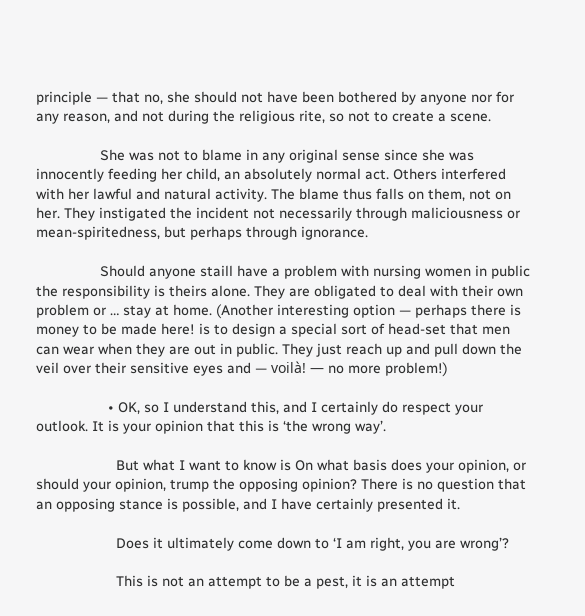principle — that no, she should not have been bothered by anyone nor for any reason, and not during the religious rite, so not to create a scene.

                She was not to blame in any original sense since she was innocently feeding her child, an absolutely normal act. Others interfered with her lawful and natural activity. The blame thus falls on them, not on her. They instigated the incident not necessarily through maliciousness or mean-spiritedness, but perhaps through ignorance.

                Should anyone staill have a problem with nursing women in public the responsibility is theirs alone. They are obligated to deal with their own problem or … stay at home. (Another interesting option — perhaps there is money to be made here! is to design a special sort of head-set that men can wear when they are out in public. They just reach up and pull down the veil over their sensitive eyes and — voilà! — no more problem!)

                  • OK, so I understand this, and I certainly do respect your outlook. It is your opinion that this is ‘the wrong way’.

                    But what I want to know is On what basis does your opinion, or should your opinion, trump the opposing opinion? There is no question that an opposing stance is possible, and I have certainly presented it.

                    Does it ultimately come down to ‘I am right, you are wrong’?

                    This is not an attempt to be a pest, it is an attempt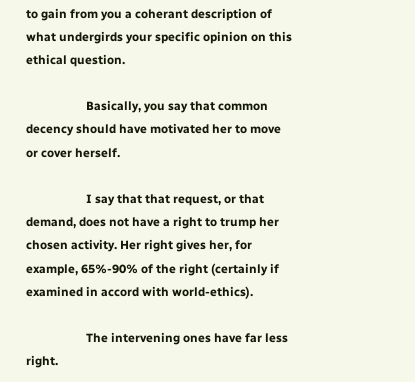to gain from you a coherant description of what undergirds your specific opinion on this ethical question.

                    Basically, you say that common decency should have motivated her to move or cover herself.

                    I say that that request, or that demand, does not have a right to trump her chosen activity. Her right gives her, for example, 65%-90% of the right (certainly if examined in accord with world-ethics).

                    The intervening ones have far less right.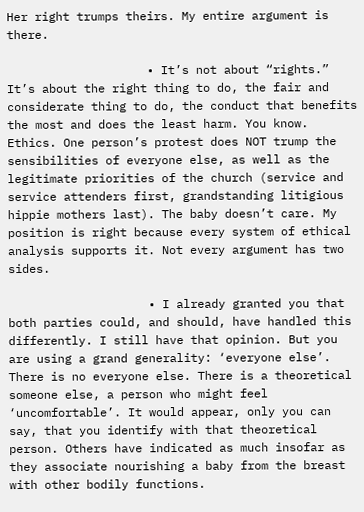Her right trumps theirs. My entire argument is there.

                    • It’s not about “rights.” It’s about the right thing to do, the fair and considerate thing to do, the conduct that benefits the most and does the least harm. You know. Ethics. One person’s protest does NOT trump the sensibilities of everyone else, as well as the legitimate priorities of the church (service and service attenders first, grandstanding litigious hippie mothers last). The baby doesn’t care. My position is right because every system of ethical analysis supports it. Not every argument has two sides.

                    • I already granted you that both parties could, and should, have handled this differently. I still have that opinion. But you are using a grand generality: ‘everyone else’. There is no everyone else. There is a theoretical someone else, a person who might feel ‘uncomfortable’. It would appear, only you can say, that you identify with that theoretical person. Others have indicated as much insofar as they associate nourishing a baby from the breast with other bodily functions.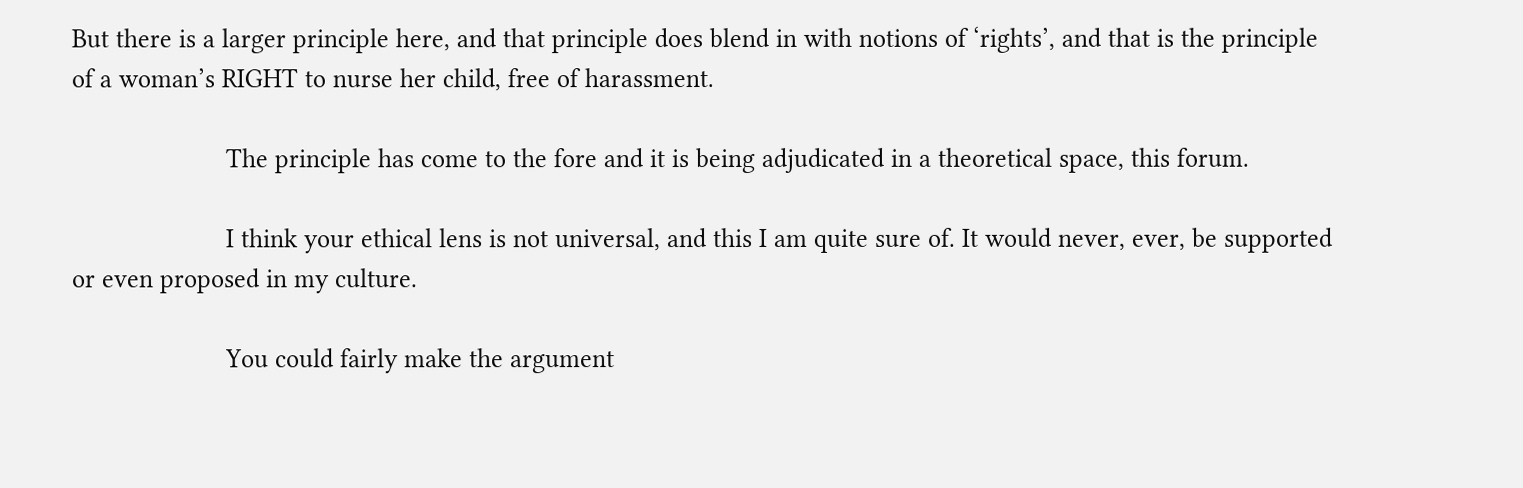But there is a larger principle here, and that principle does blend in with notions of ‘rights’, and that is the principle of a woman’s RIGHT to nurse her child, free of harassment.

                      The principle has come to the fore and it is being adjudicated in a theoretical space, this forum.

                      I think your ethical lens is not universal, and this I am quite sure of. It would never, ever, be supported or even proposed in my culture.

                      You could fairly make the argument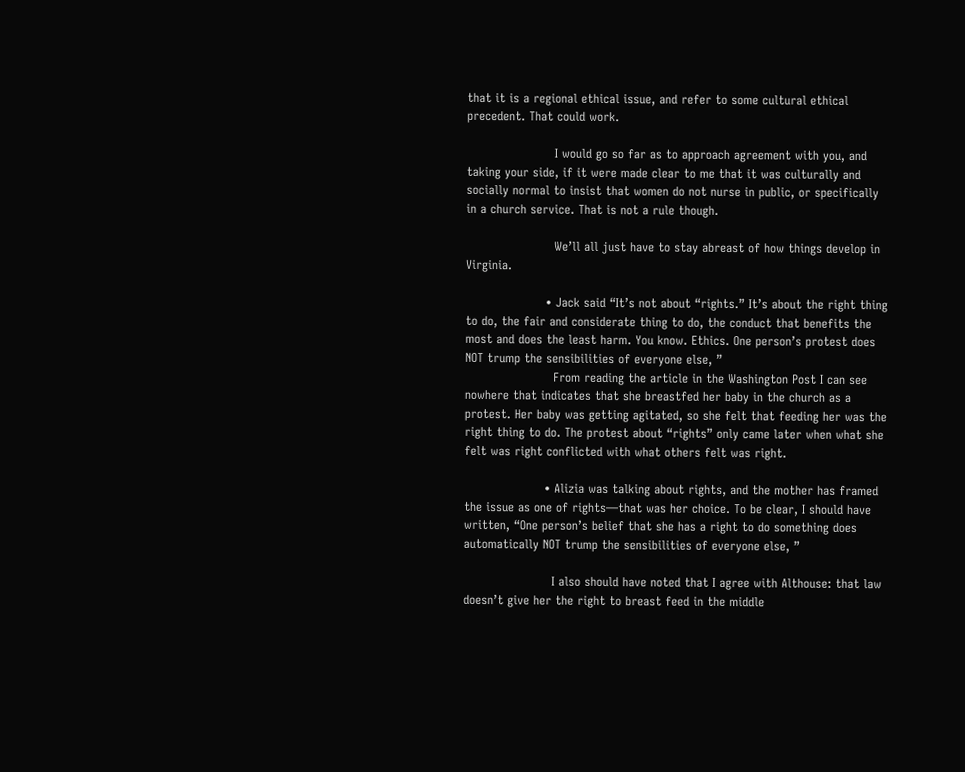that it is a regional ethical issue, and refer to some cultural ethical precedent. That could work.

                      I would go so far as to approach agreement with you, and taking your side, if it were made clear to me that it was culturally and socially normal to insist that women do not nurse in public, or specifically in a church service. That is not a rule though.

                      We’ll all just have to stay abreast of how things develop in Virginia.

                    • Jack said “It’s not about “rights.” It’s about the right thing to do, the fair and considerate thing to do, the conduct that benefits the most and does the least harm. You know. Ethics. One person’s protest does NOT trump the sensibilities of everyone else, ”
                      From reading the article in the Washington Post I can see nowhere that indicates that she breastfed her baby in the church as a protest. Her baby was getting agitated, so she felt that feeding her was the right thing to do. The protest about “rights” only came later when what she felt was right conflicted with what others felt was right.

                    • Alizia was talking about rights, and the mother has framed the issue as one of rights—that was her choice. To be clear, I should have written, “One person’s belief that she has a right to do something does automatically NOT trump the sensibilities of everyone else, ”

                      I also should have noted that I agree with Althouse: that law doesn’t give her the right to breast feed in the middle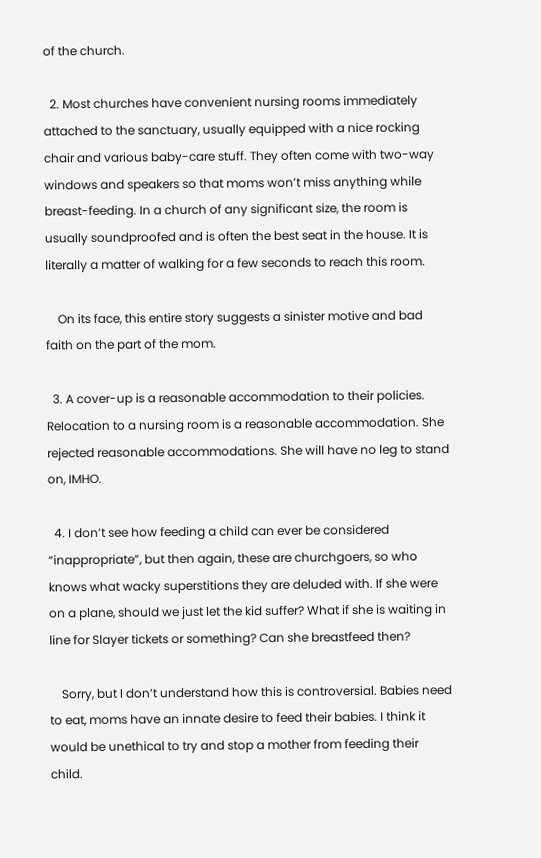of the church.

  2. Most churches have convenient nursing rooms immediately attached to the sanctuary, usually equipped with a nice rocking chair and various baby-care stuff. They often come with two-way windows and speakers so that moms won’t miss anything while breast-feeding. In a church of any significant size, the room is usually soundproofed and is often the best seat in the house. It is literally a matter of walking for a few seconds to reach this room.

    On its face, this entire story suggests a sinister motive and bad faith on the part of the mom.

  3. A cover-up is a reasonable accommodation to their policies. Relocation to a nursing room is a reasonable accommodation. She rejected reasonable accommodations. She will have no leg to stand on, IMHO.

  4. I don’t see how feeding a child can ever be considered “inappropriate”, but then again, these are churchgoers, so who knows what wacky superstitions they are deluded with. If she were on a plane, should we just let the kid suffer? What if she is waiting in line for Slayer tickets or something? Can she breastfeed then?

    Sorry, but I don’t understand how this is controversial. Babies need to eat, moms have an innate desire to feed their babies. I think it would be unethical to try and stop a mother from feeding their child.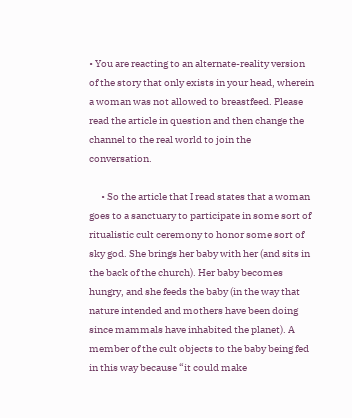• You are reacting to an alternate-reality version of the story that only exists in your head, wherein a woman was not allowed to breastfeed. Please read the article in question and then change the channel to the real world to join the conversation.

      • So the article that I read states that a woman goes to a sanctuary to participate in some sort of ritualistic cult ceremony to honor some sort of sky god. She brings her baby with her (and sits in the back of the church). Her baby becomes hungry, and she feeds the baby (in the way that nature intended and mothers have been doing since mammals have inhabited the planet). A member of the cult objects to the baby being fed in this way because “it could make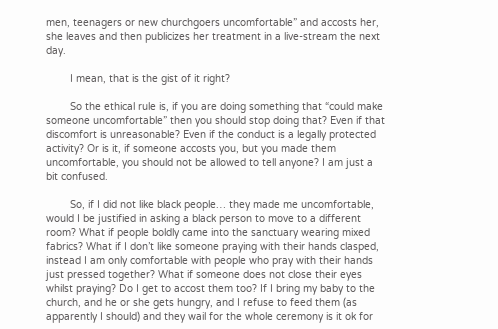men, teenagers or new churchgoers uncomfortable” and accosts her, she leaves and then publicizes her treatment in a live-stream the next day.

        I mean, that is the gist of it right?

        So the ethical rule is, if you are doing something that “could make someone uncomfortable” then you should stop doing that? Even if that discomfort is unreasonable? Even if the conduct is a legally protected activity? Or is it, if someone accosts you, but you made them uncomfortable, you should not be allowed to tell anyone? I am just a bit confused.

        So, if I did not like black people… they made me uncomfortable, would I be justified in asking a black person to move to a different room? What if people boldly came into the sanctuary wearing mixed fabrics? What if I don’t like someone praying with their hands clasped, instead I am only comfortable with people who pray with their hands just pressed together? What if someone does not close their eyes whilst praying? Do I get to accost them too? If I bring my baby to the church, and he or she gets hungry, and I refuse to feed them (as apparently I should) and they wail for the whole ceremony is it ok for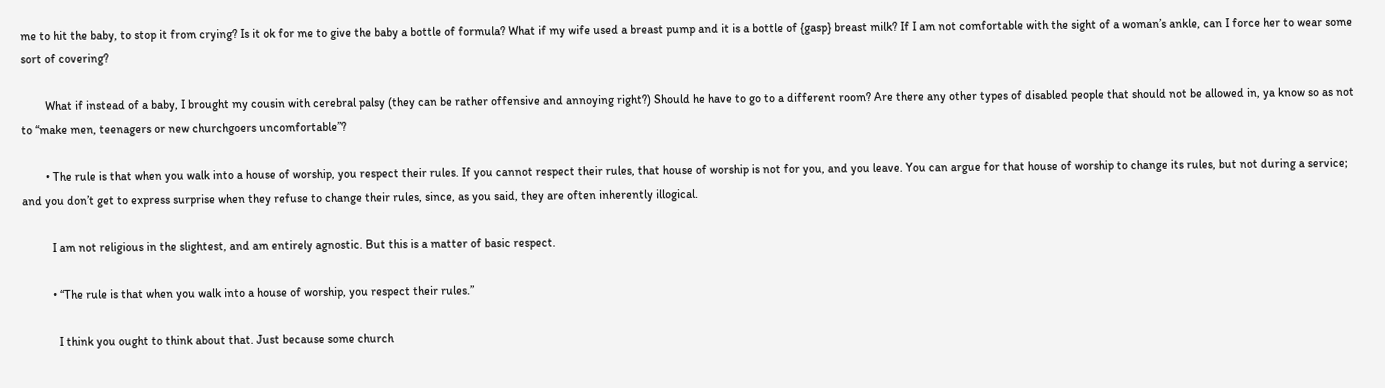me to hit the baby, to stop it from crying? Is it ok for me to give the baby a bottle of formula? What if my wife used a breast pump and it is a bottle of {gasp} breast milk? If I am not comfortable with the sight of a woman’s ankle, can I force her to wear some sort of covering?

        What if instead of a baby, I brought my cousin with cerebral palsy (they can be rather offensive and annoying right?) Should he have to go to a different room? Are there any other types of disabled people that should not be allowed in, ya know so as not to “make men, teenagers or new churchgoers uncomfortable”?

        • The rule is that when you walk into a house of worship, you respect their rules. If you cannot respect their rules, that house of worship is not for you, and you leave. You can argue for that house of worship to change its rules, but not during a service; and you don’t get to express surprise when they refuse to change their rules, since, as you said, they are often inherently illogical.

          I am not religious in the slightest, and am entirely agnostic. But this is a matter of basic respect.

          • “The rule is that when you walk into a house of worship, you respect their rules.”

            I think you ought to think about that. Just because some church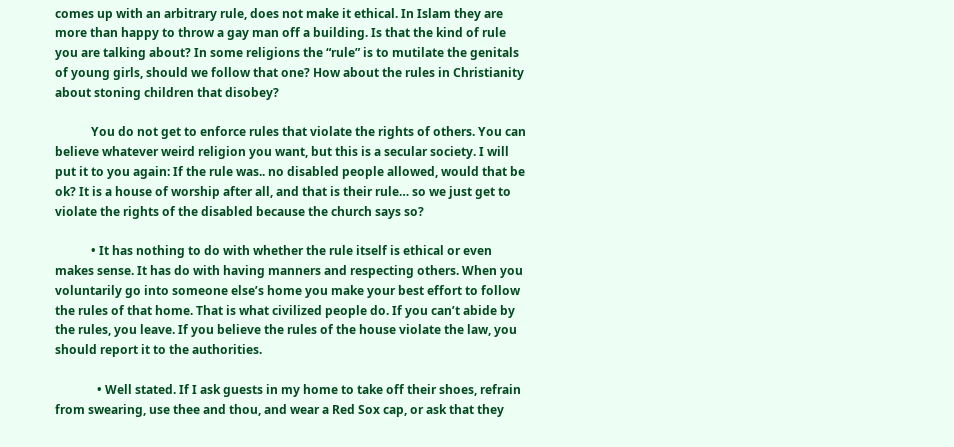comes up with an arbitrary rule, does not make it ethical. In Islam they are more than happy to throw a gay man off a building. Is that the kind of rule you are talking about? In some religions the “rule” is to mutilate the genitals of young girls, should we follow that one? How about the rules in Christianity about stoning children that disobey?

            You do not get to enforce rules that violate the rights of others. You can believe whatever weird religion you want, but this is a secular society. I will put it to you again: If the rule was.. no disabled people allowed, would that be ok? It is a house of worship after all, and that is their rule… so we just get to violate the rights of the disabled because the church says so?

            • It has nothing to do with whether the rule itself is ethical or even makes sense. It has do with having manners and respecting others. When you voluntarily go into someone else’s home you make your best effort to follow the rules of that home. That is what civilized people do. If you can’t abide by the rules, you leave. If you believe the rules of the house violate the law, you should report it to the authorities.

              • Well stated. If I ask guests in my home to take off their shoes, refrain from swearing, use thee and thou, and wear a Red Sox cap, or ask that they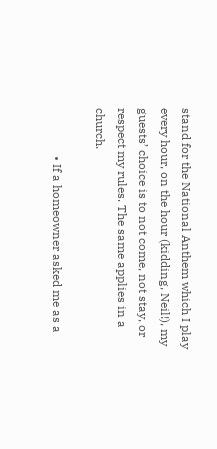stand for the National Anthem which I play every hour, on the hour (kidding, Neil!), my guests’ choice is to not come, not stay, or respect my rules. The same applies in a church.

                • If a homeowner asked me as a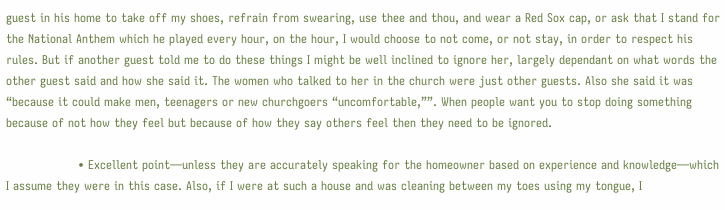guest in his home to take off my shoes, refrain from swearing, use thee and thou, and wear a Red Sox cap, or ask that I stand for the National Anthem which he played every hour, on the hour, I would choose to not come, or not stay, in order to respect his rules. But if another guest told me to do these things I might be well inclined to ignore her, largely dependant on what words the other guest said and how she said it. The women who talked to her in the church were just other guests. Also she said it was “because it could make men, teenagers or new churchgoers “uncomfortable,””. When people want you to stop doing something because of not how they feel but because of how they say others feel then they need to be ignored.

                  • Excellent point—unless they are accurately speaking for the homeowner based on experience and knowledge—which I assume they were in this case. Also, if I were at such a house and was cleaning between my toes using my tongue, I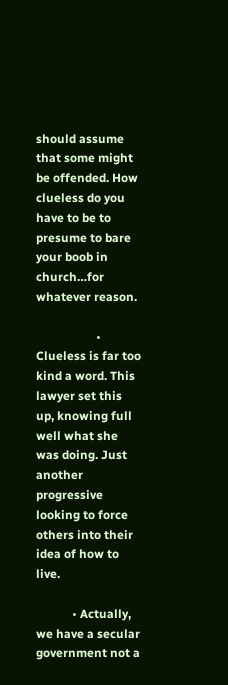should assume that some might be offended. How clueless do you have to be to presume to bare your boob in church…for whatever reason.

                    • Clueless is far too kind a word. This lawyer set this up, knowing full well what she was doing. Just another progressive looking to force others into their idea of how to live.

            • Actually, we have a secular government not a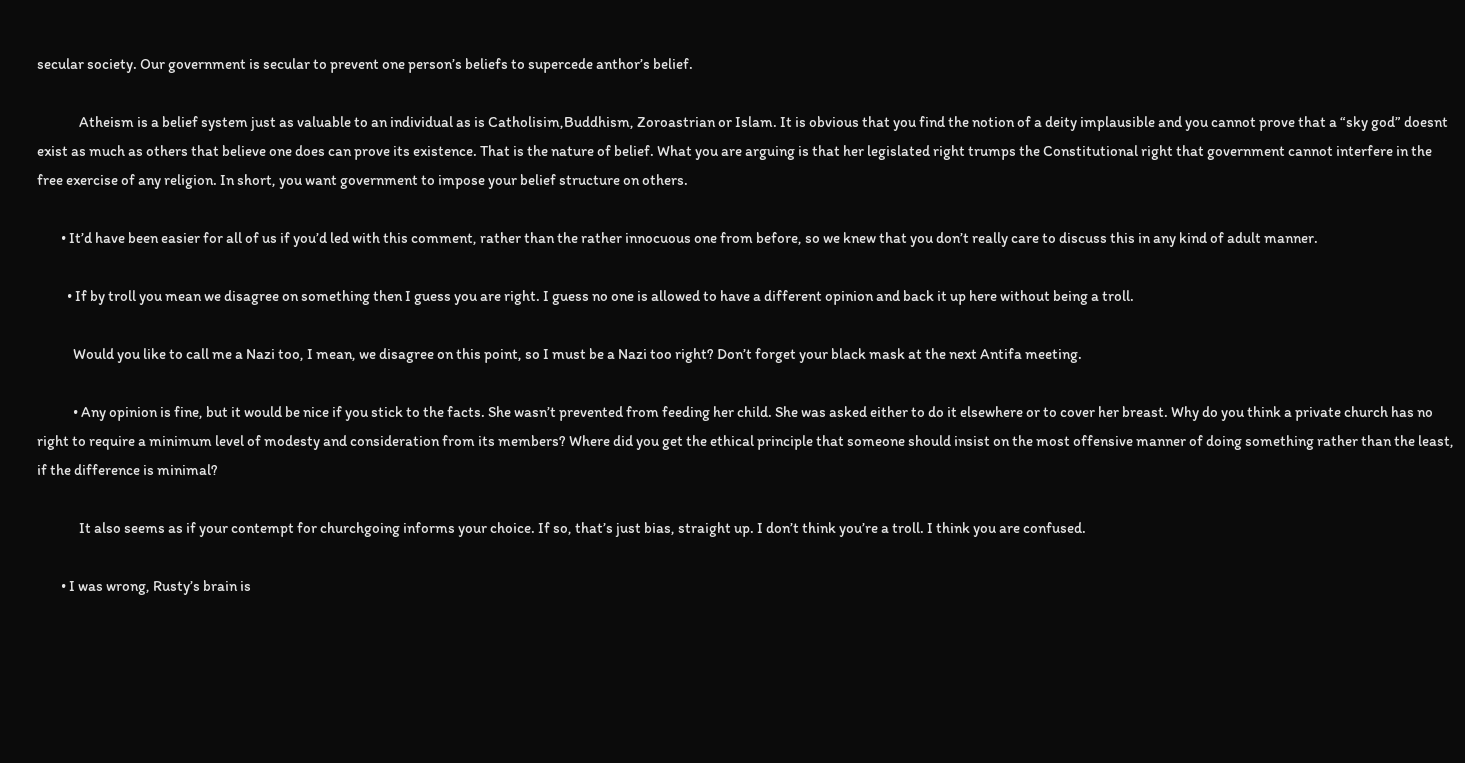secular society. Our government is secular to prevent one person’s beliefs to supercede anthor’s belief.

              Atheism is a belief system just as valuable to an individual as is Catholisim,Buddhism, Zoroastrian or Islam. It is obvious that you find the notion of a deity implausible and you cannot prove that a “sky god” doesnt exist as much as others that believe one does can prove its existence. That is the nature of belief. What you are arguing is that her legislated right trumps the Constitutional right that government cannot interfere in the free exercise of any religion. In short, you want government to impose your belief structure on others.

        • It’d have been easier for all of us if you’d led with this comment, rather than the rather innocuous one from before, so we knew that you don’t really care to discuss this in any kind of adult manner.

          • If by troll you mean we disagree on something then I guess you are right. I guess no one is allowed to have a different opinion and back it up here without being a troll.

            Would you like to call me a Nazi too, I mean, we disagree on this point, so I must be a Nazi too right? Don’t forget your black mask at the next Antifa meeting.

            • Any opinion is fine, but it would be nice if you stick to the facts. She wasn’t prevented from feeding her child. She was asked either to do it elsewhere or to cover her breast. Why do you think a private church has no right to require a minimum level of modesty and consideration from its members? Where did you get the ethical principle that someone should insist on the most offensive manner of doing something rather than the least, if the difference is minimal?

              It also seems as if your contempt for churchgoing informs your choice. If so, that’s just bias, straight up. I don’t think you’re a troll. I think you are confused.

        • I was wrong, Rusty’s brain is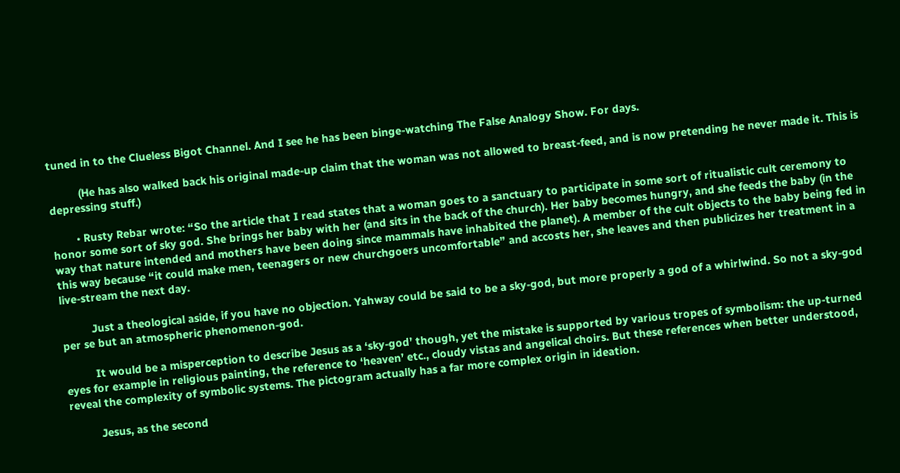tuned in to the Clueless Bigot Channel. And I see he has been binge-watching The False Analogy Show. For days.

          (He has also walked back his original made-up claim that the woman was not allowed to breast-feed, and is now pretending he never made it. This is depressing stuff.)

        • Rusty Rebar wrote: “So the article that I read states that a woman goes to a sanctuary to participate in some sort of ritualistic cult ceremony to honor some sort of sky god. She brings her baby with her (and sits in the back of the church). Her baby becomes hungry, and she feeds the baby (in the way that nature intended and mothers have been doing since mammals have inhabited the planet). A member of the cult objects to the baby being fed in this way because “it could make men, teenagers or new churchgoers uncomfortable” and accosts her, she leaves and then publicizes her treatment in a live-stream the next day.

          Just a theological aside, if you have no objection. Yahway could be said to be a sky-god, but more properly a god of a whirlwind. So not a sky-god per se but an atmospheric phenomenon-god.

          It would be a misperception to describe Jesus as a ‘sky-god’ though, yet the mistake is supported by various tropes of symbolism: the up-turned eyes for example in religious painting, the reference to ‘heaven’ etc., cloudy vistas and angelical choirs. But these references when better understood, reveal the complexity of symbolic systems. The pictogram actually has a far more complex origin in ideation.

          Jesus, as the second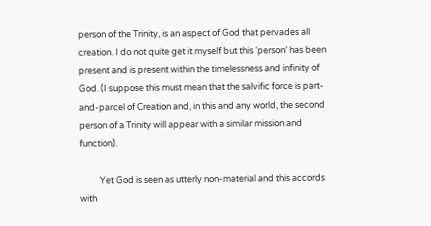person of the Trinity, is an aspect of God that pervades all creation. I do not quite get it myself but this ‘person’ has been present and is present within the timelessness and infinity of God. (I suppose this must mean that the salvific force is part-and-parcel of Creation and, in this and any world, the second person of a Trinity will appear with a similar mission and function).

          Yet God is seen as utterly non-material and this accords with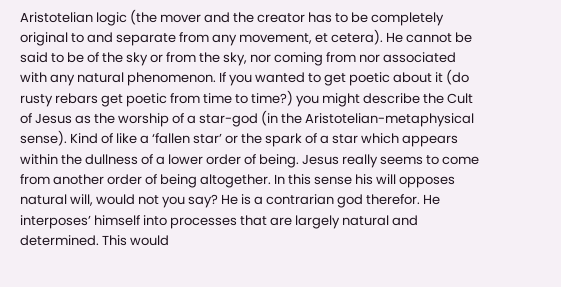Aristotelian logic (the mover and the creator has to be completely original to and separate from any movement, et cetera). He cannot be said to be of the sky or from the sky, nor coming from nor associated with any natural phenomenon. If you wanted to get poetic about it (do rusty rebars get poetic from time to time?) you might describe the Cult of Jesus as the worship of a star-god (in the Aristotelian-metaphysical sense). Kind of like a ‘fallen star’ or the spark of a star which appears within the dullness of a lower order of being. Jesus really seems to come from another order of being altogether. In this sense his will opposes natural will, would not you say? He is a contrarian god therefor. He interposes’ himself into processes that are largely natural and determined. This would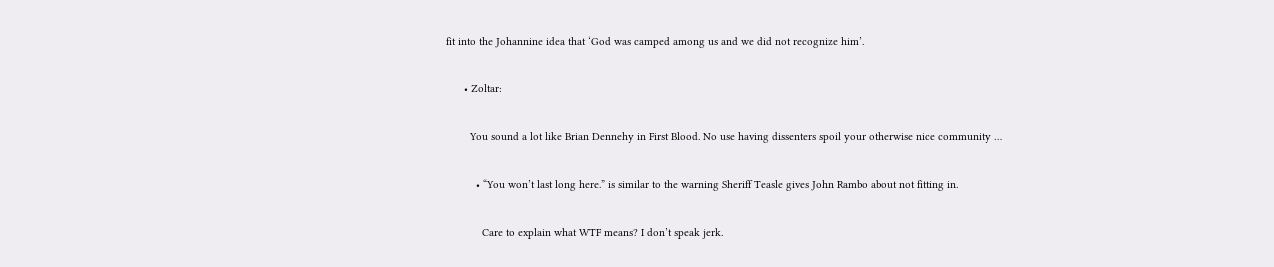fit into the Johannine idea that ‘God was camped among us and we did not recognize him’.

      • Zoltar:

        You sound a lot like Brian Dennehy in First Blood. No use having dissenters spoil your otherwise nice community …

          • “You won’t last long here.” is similar to the warning Sheriff Teasle gives John Rambo about not fitting in.

            Care to explain what WTF means? I don’t speak jerk.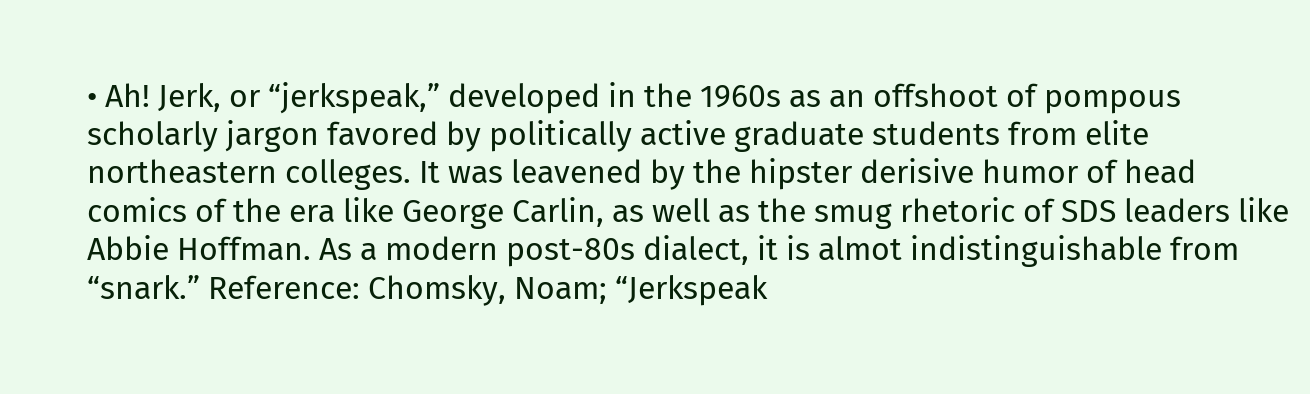• Ah! Jerk, or “jerkspeak,” developed in the 1960s as an offshoot of pompous scholarly jargon favored by politically active graduate students from elite northeastern colleges. It was leavened by the hipster derisive humor of head comics of the era like George Carlin, as well as the smug rhetoric of SDS leaders like Abbie Hoffman. As a modern post-80s dialect, it is almot indistinguishable from “snark.” Reference: Chomsky, Noam; “Jerkspeak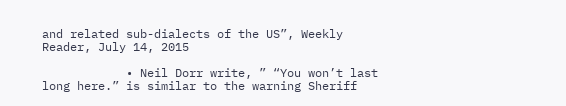and related sub-dialects of the US”, Weekly Reader, July 14, 2015

            • Neil Dorr write, ” “You won’t last long here.” is similar to the warning Sheriff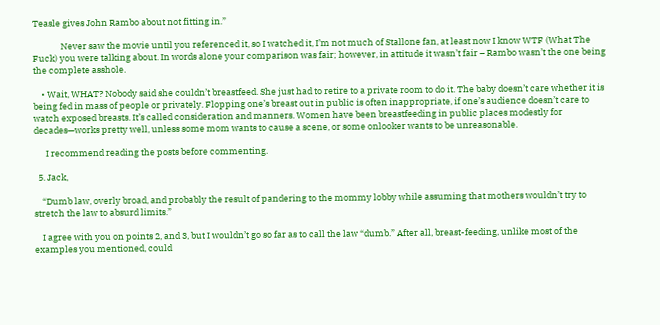Teasle gives John Rambo about not fitting in.”

              Never saw the movie until you referenced it, so I watched it, I’m not much of Stallone fan, at least now I know WTF (What The Fuck) you were talking about. In words alone your comparison was fair; however, in attitude it wasn’t fair – Rambo wasn’t the one being the complete asshole.

    • Wait, WHAT? Nobody said she couldn’t breastfeed. She just had to retire to a private room to do it. The baby doesn’t care whether it is being fed in mass of people or privately. Flopping one’s breast out in public is often inappropriate, if one’s audience doesn’t care to watch exposed breasts. It’s called consideration and manners. Women have been breastfeeding in public places modestly for decades—works pretty well, unless some mom wants to cause a scene, or some onlooker wants to be unreasonable.

      I recommend reading the posts before commenting.

  5. Jack,

    “Dumb law, overly broad, and probably the result of pandering to the mommy lobby while assuming that mothers wouldn’t try to stretch the law to absurd limits.”

    I agree with you on points 2, and 3, but I wouldn’t go so far as to call the law “dumb.” After all, breast-feeding, unlike most of the examples you mentioned, could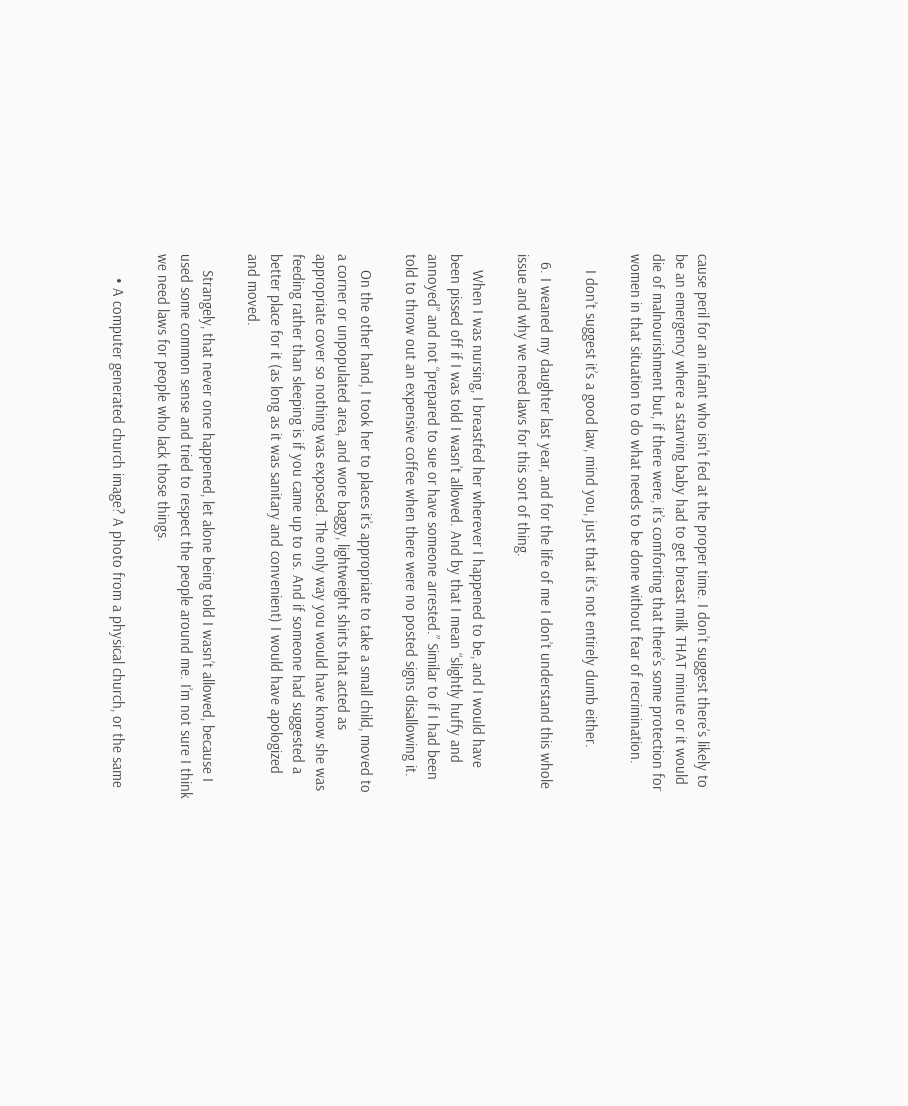cause peril for an infant who isn’t fed at the proper time. I don’t suggest there’s likely to be an emergency where a starving baby had to get breast milk THAT minute or it would die of malnourishment but, if there were, it’s comforting that there’s some protection for women in that situation to do what needs to be done without fear of recrimination.

    I don’t suggest it’s a good law, mind you, just that it’s not entirely dumb either.

  6. I weaned my daughter last year, and for the life of me I don’t understand this whole issue and why we need laws for this sort of thing.

    When I was nursing, I breastfed her wherever I happened to be, and I would have been pissed off if I was told I wasn’t allowed. And by that I mean “slightly huffy and annoyed” and not “prepared to sue or have someone arrested.” Similar to if I had been told to throw out an expensive coffee when there were no posted signs disallowing it.

    On the other hand, I took her to places it’s appropriate to take a small child, moved to a corner or unpopulated area, and wore baggy, lightweight shirts that acted as appropriate cover so nothing was exposed. The only way you would have know she was feeding rather than sleeping is if you came up to us. And if someone had suggested a better place for it (as long as it was sanitary and convenient) I would have apologized and moved.

    Strangely, that never once happened, let alone being told I wasn’t allowed, because I used some common sense and tried to respect the people around me. I’m not sure I think we need laws for people who lack those things.

      • A computer generated church image? A photo from a physical church, or the same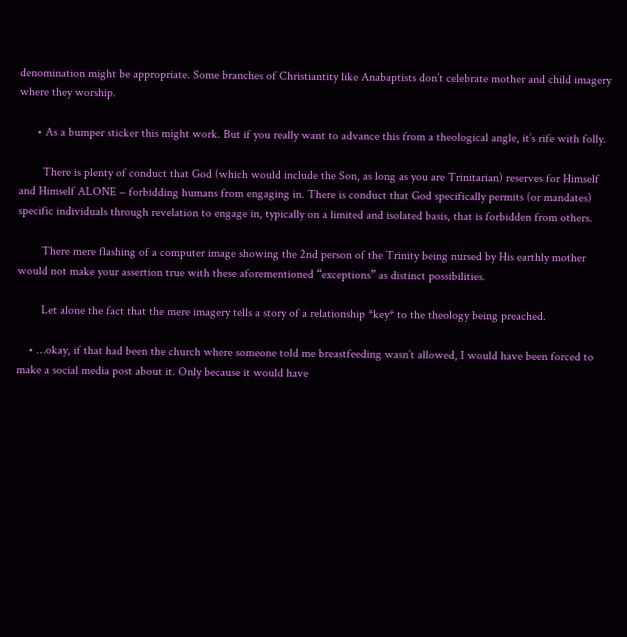denomination might be appropriate. Some branches of Christiantity like Anabaptists don’t celebrate mother and child imagery where they worship.

      • As a bumper sticker this might work. But if you really want to advance this from a theological angle, it’s rife with folly.

        There is plenty of conduct that God (which would include the Son, as long as you are Trinitarian) reserves for Himself and Himself ALONE – forbidding humans from engaging in. There is conduct that God specifically permits (or mandates) specific individuals through revelation to engage in, typically on a limited and isolated basis, that is forbidden from others.

        There mere flashing of a computer image showing the 2nd person of the Trinity being nursed by His earthly mother would not make your assertion true with these aforementioned “exceptions” as distinct possibilities.

        Let alone the fact that the mere imagery tells a story of a relationship *key* to the theology being preached.

    • …okay, if that had been the church where someone told me breastfeeding wasn’t allowed, I would have been forced to make a social media post about it. Only because it would have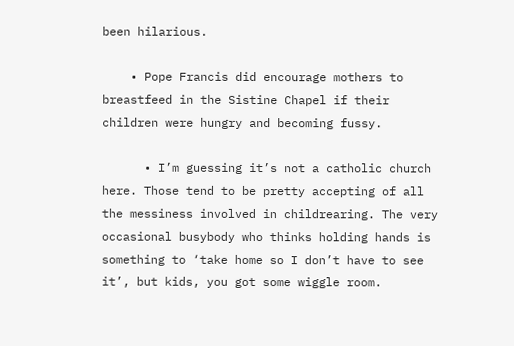been hilarious.

    • Pope Francis did encourage mothers to breastfeed in the Sistine Chapel if their children were hungry and becoming fussy.

      • I’m guessing it’s not a catholic church here. Those tend to be pretty accepting of all the messiness involved in childrearing. The very occasional busybody who thinks holding hands is something to ‘take home so I don’t have to see it’, but kids, you got some wiggle room.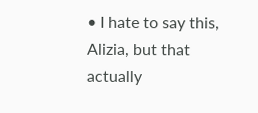• I hate to say this, Alizia, but that actually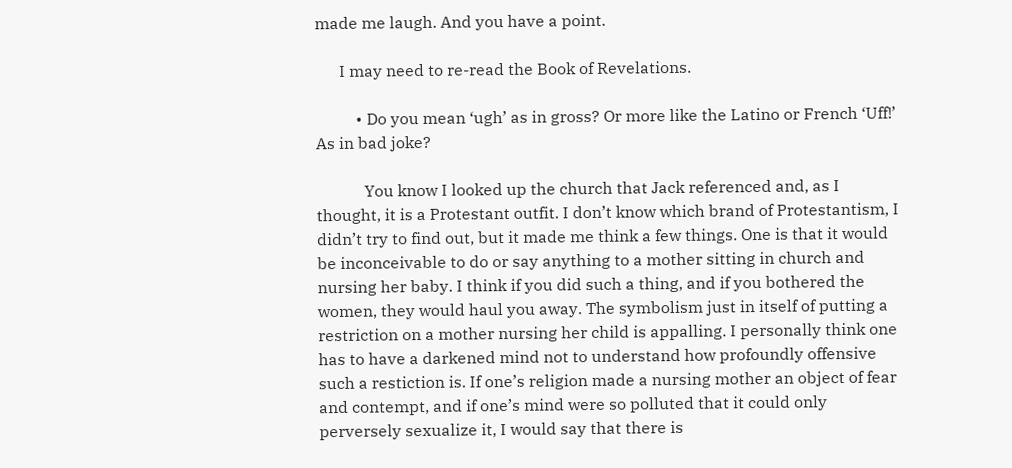made me laugh. And you have a point.

      I may need to re-read the Book of Revelations.

          • Do you mean ‘ugh’ as in gross? Or more like the Latino or French ‘Uff!’ As in bad joke?

            You know I looked up the church that Jack referenced and, as I thought, it is a Protestant outfit. I don’t know which brand of Protestantism, I didn’t try to find out, but it made me think a few things. One is that it would be inconceivable to do or say anything to a mother sitting in church and nursing her baby. I think if you did such a thing, and if you bothered the women, they would haul you away. The symbolism just in itself of putting a restriction on a mother nursing her child is appalling. I personally think one has to have a darkened mind not to understand how profoundly offensive such a restiction is. If one’s religion made a nursing mother an object of fear and contempt, and if one’s mind were so polluted that it could only perversely sexualize it, I would say that there is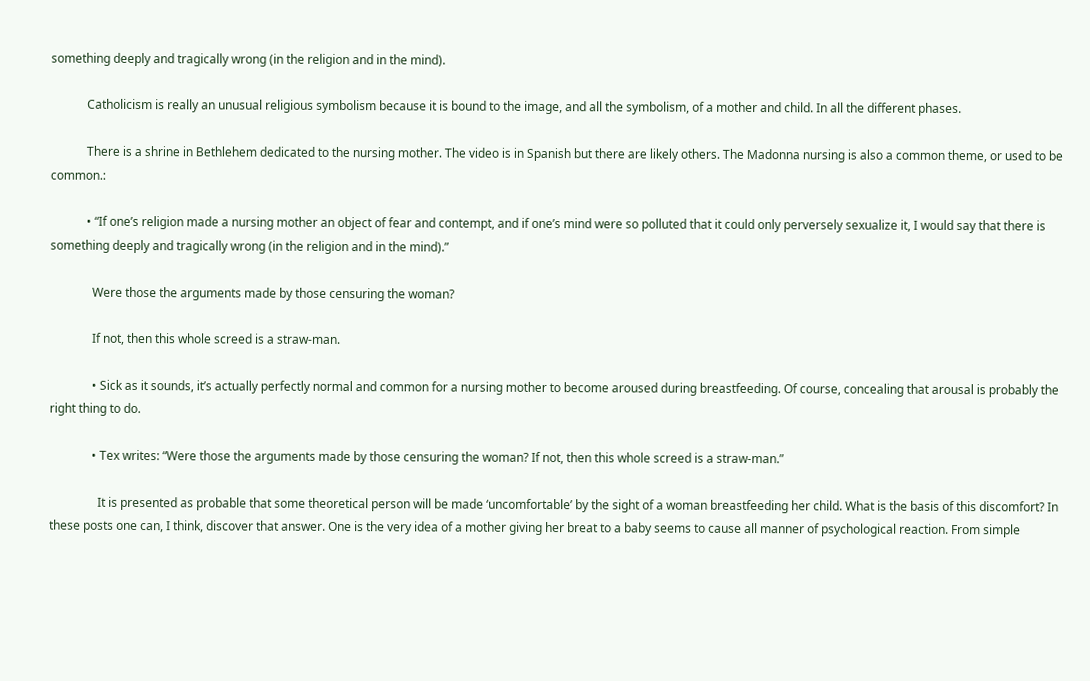something deeply and tragically wrong (in the religion and in the mind).

            Catholicism is really an unusual religious symbolism because it is bound to the image, and all the symbolism, of a mother and child. In all the different phases.

            There is a shrine in Bethlehem dedicated to the nursing mother. The video is in Spanish but there are likely others. The Madonna nursing is also a common theme, or used to be common.:

            • “If one’s religion made a nursing mother an object of fear and contempt, and if one’s mind were so polluted that it could only perversely sexualize it, I would say that there is something deeply and tragically wrong (in the religion and in the mind).”

              Were those the arguments made by those censuring the woman?

              If not, then this whole screed is a straw-man.

              • Sick as it sounds, it’s actually perfectly normal and common for a nursing mother to become aroused during breastfeeding. Of course, concealing that arousal is probably the right thing to do.

              • Tex writes: “Were those the arguments made by those censuring the woman? If not, then this whole screed is a straw-man.”

                It is presented as probable that some theoretical person will be made ‘uncomfortable’ by the sight of a woman breastfeeding her child. What is the basis of this discomfort? In these posts one can, I think, discover that answer. One is the very idea of a mother giving her breat to a baby seems to cause all manner of psychological reaction. From simple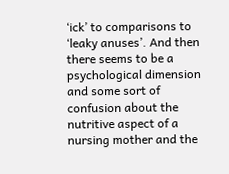‘ick’ to comparisons to ‘leaky anuses’. And then there seems to be a psychological dimension and some sort of confusion about the nutritive aspect of a nursing mother and the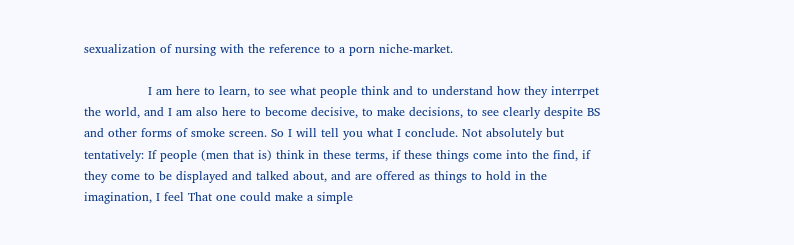sexualization of nursing with the reference to a porn niche-market.

                I am here to learn, to see what people think and to understand how they interrpet the world, and I am also here to become decisive, to make decisions, to see clearly despite BS and other forms of smoke screen. So I will tell you what I conclude. Not absolutely but tentatively: If people (men that is) think in these terms, if these things come into the find, if they come to be displayed and talked about, and are offered as things to hold in the imagination, I feel That one could make a simple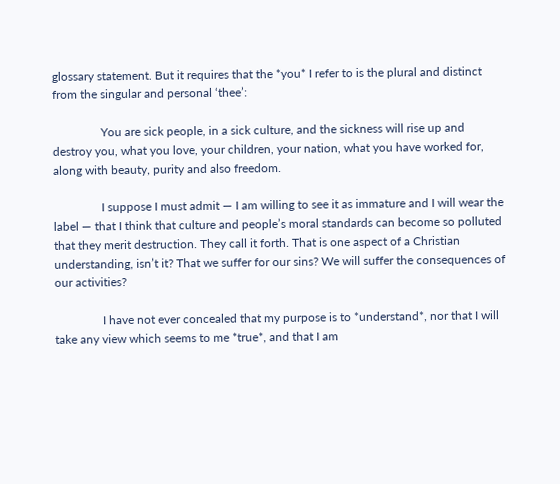glossary statement. But it requires that the *you* I refer to is the plural and distinct from the singular and personal ‘thee’:

                You are sick people, in a sick culture, and the sickness will rise up and destroy you, what you love, your children, your nation, what you have worked for, along with beauty, purity and also freedom.

                I suppose I must admit — I am willing to see it as immature and I will wear the label — that I think that culture and people’s moral standards can become so polluted that they merit destruction. They call it forth. That is one aspect of a Christian understanding, isn’t it? That we suffer for our sins? We will suffer the consequences of our activities?

                I have not ever concealed that my purpose is to *understand*, nor that I will take any view which seems to me *true*, and that I am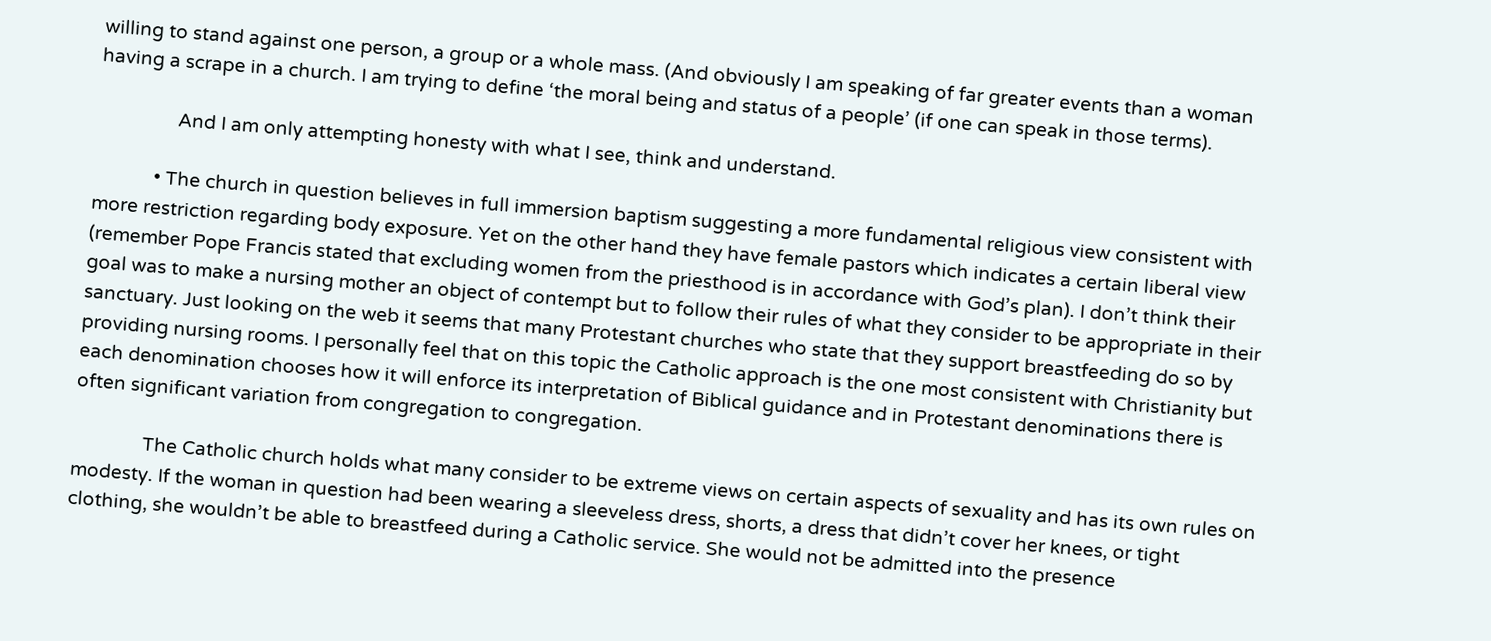willing to stand against one person, a group or a whole mass. (And obviously I am speaking of far greater events than a woman having a scrape in a church. I am trying to define ‘the moral being and status of a people’ (if one can speak in those terms).

                And I am only attempting honesty with what I see, think and understand.

            • The church in question believes in full immersion baptism suggesting a more fundamental religious view consistent with more restriction regarding body exposure. Yet on the other hand they have female pastors which indicates a certain liberal view (remember Pope Francis stated that excluding women from the priesthood is in accordance with God’s plan). I don’t think their goal was to make a nursing mother an object of contempt but to follow their rules of what they consider to be appropriate in their sanctuary. Just looking on the web it seems that many Protestant churches who state that they support breastfeeding do so by providing nursing rooms. I personally feel that on this topic the Catholic approach is the one most consistent with Christianity but each denomination chooses how it will enforce its interpretation of Biblical guidance and in Protestant denominations there is often significant variation from congregation to congregation.

              The Catholic church holds what many consider to be extreme views on certain aspects of sexuality and has its own rules on modesty. If the woman in question had been wearing a sleeveless dress, shorts, a dress that didn’t cover her knees, or tight clothing, she wouldn’t be able to breastfeed during a Catholic service. She would not be admitted into the presence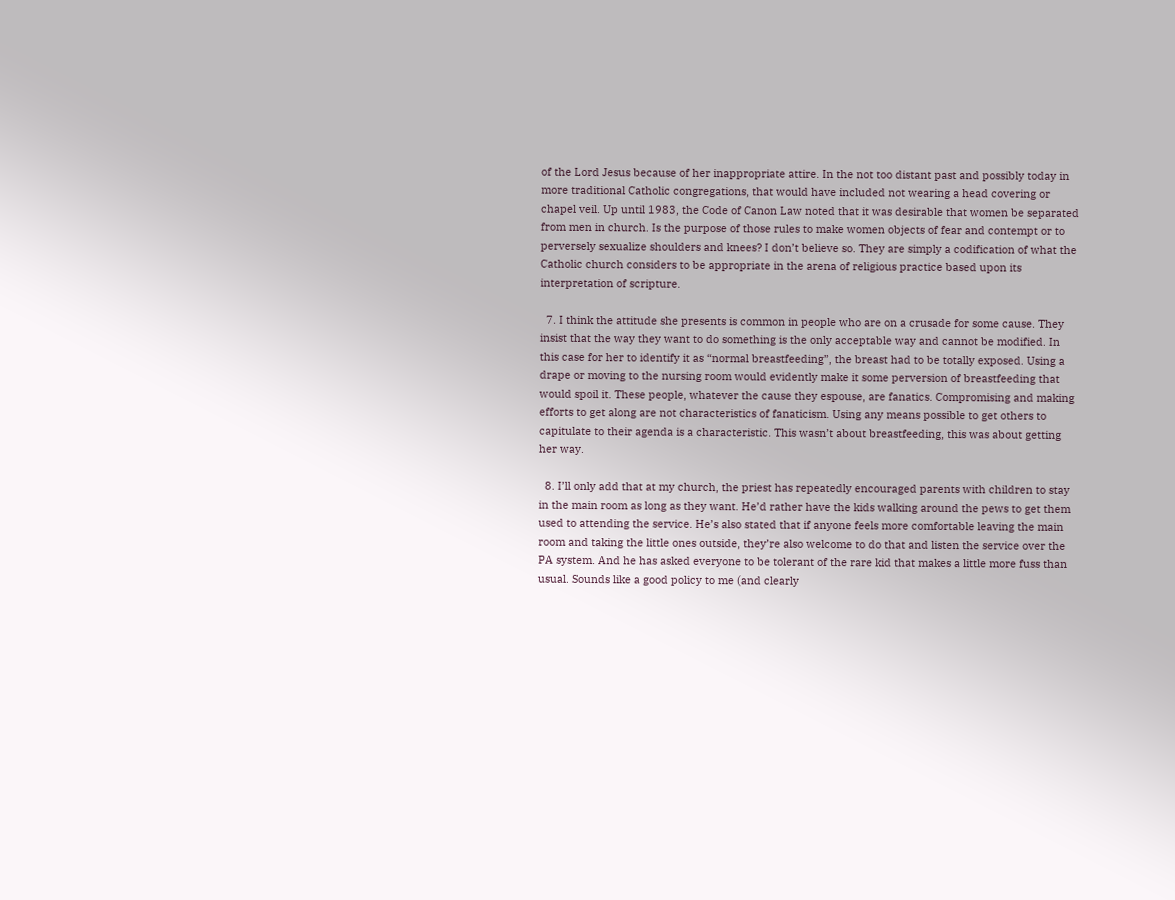of the Lord Jesus because of her inappropriate attire. In the not too distant past and possibly today in more traditional Catholic congregations, that would have included not wearing a head covering or chapel veil. Up until 1983, the Code of Canon Law noted that it was desirable that women be separated from men in church. Is the purpose of those rules to make women objects of fear and contempt or to perversely sexualize shoulders and knees? I don’t believe so. They are simply a codification of what the Catholic church considers to be appropriate in the arena of religious practice based upon its interpretation of scripture.

  7. I think the attitude she presents is common in people who are on a crusade for some cause. They insist that the way they want to do something is the only acceptable way and cannot be modified. In this case for her to identify it as “normal breastfeeding”, the breast had to be totally exposed. Using a drape or moving to the nursing room would evidently make it some perversion of breastfeeding that would spoil it. These people, whatever the cause they espouse, are fanatics. Compromising and making efforts to get along are not characteristics of fanaticism. Using any means possible to get others to capitulate to their agenda is a characteristic. This wasn’t about breastfeeding, this was about getting her way.

  8. I’ll only add that at my church, the priest has repeatedly encouraged parents with children to stay in the main room as long as they want. He’d rather have the kids walking around the pews to get them used to attending the service. He’s also stated that if anyone feels more comfortable leaving the main room and taking the little ones outside, they’re also welcome to do that and listen the service over the PA system. And he has asked everyone to be tolerant of the rare kid that makes a little more fuss than usual. Sounds like a good policy to me (and clearly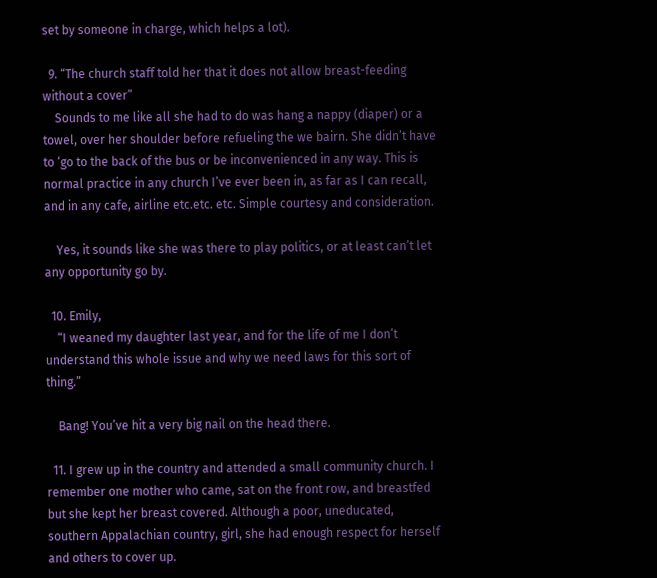set by someone in charge, which helps a lot).

  9. “The church staff told her that it does not allow breast-feeding without a cover”
    Sounds to me like all she had to do was hang a nappy (diaper) or a towel, over her shoulder before refueling the we bairn. She didn’t have to ‘go to the back of the bus or be inconvenienced in any way. This is normal practice in any church I’ve ever been in, as far as I can recall, and in any cafe, airline etc.etc. etc. Simple courtesy and consideration.

    Yes, it sounds like she was there to play politics, or at least can’t let any opportunity go by.

  10. Emily,
    “I weaned my daughter last year, and for the life of me I don’t understand this whole issue and why we need laws for this sort of thing.”

    Bang! You’ve hit a very big nail on the head there.

  11. I grew up in the country and attended a small community church. I remember one mother who came, sat on the front row, and breastfed but she kept her breast covered. Although a poor, uneducated, southern Appalachian country, girl, she had enough respect for herself and others to cover up.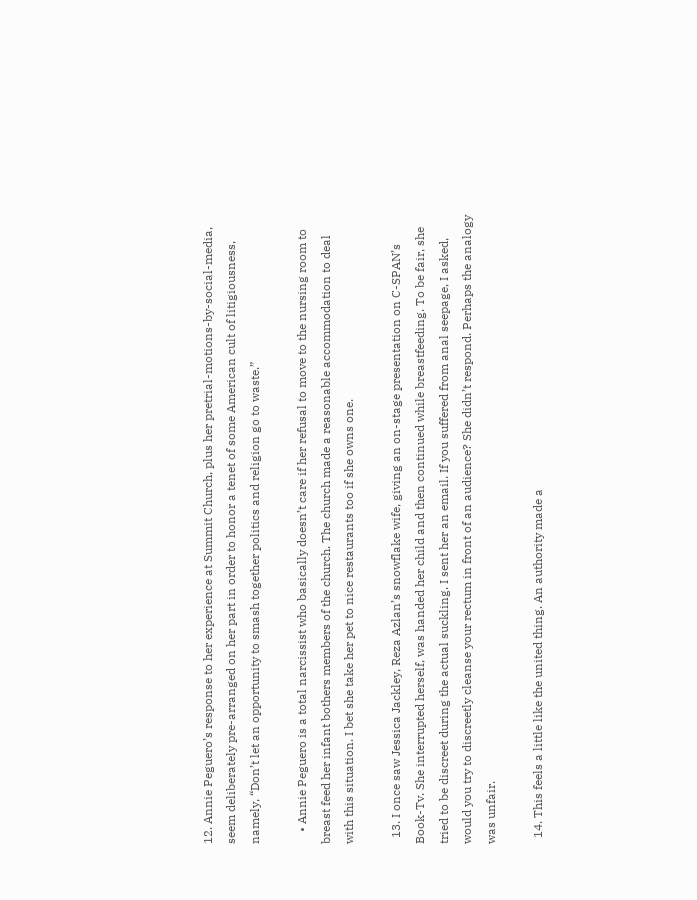12. Annie Peguero’s response to her experience at Summit Church, plus her pretrial-motions-by-social-media, seem deliberately pre-arranged on her part in order to honor a tenet of some American cult of litigiousness, namely, “Don’t let an opportunity to smash together politics and religion go to waste.”

    • Annie Peguero is a total narcissist who basically doesn’t care if her refusal to move to the nursing room to breast feed her infant bothers members of the church. The church made a reasonable accommodation to deal with this situation. I bet she take her pet to nice restaurants too if she owns one.

  13. I once saw Jessica Jackley, Reza Azlan’s snowflake wife, giving an on-stage presentation on C-SPAN’s Book-Tv. She interrupted herself, was handed her child and then continued while breastfeeding. To be fair, she tried to be discreet during the actual suckling. I sent her an email. If you suffered from anal seepage, I asked, would you try to discreetly cleanse your rectum in front of an audience? She didn’t respond. Perhaps the analogy was unfair.

  14. This feels a little like the united thing. An authority made a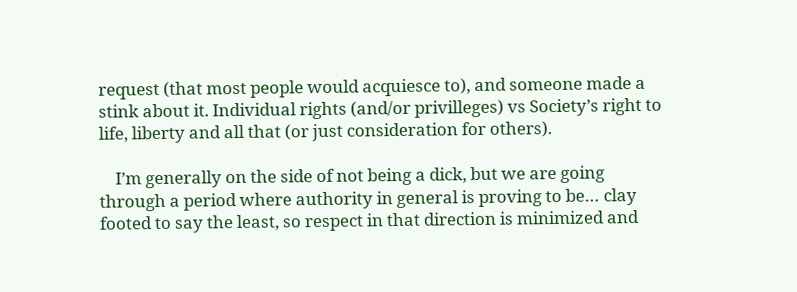request (that most people would acquiesce to), and someone made a stink about it. Individual rights (and/or privilleges) vs Society’s right to life, liberty and all that (or just consideration for others).

    I’m generally on the side of not being a dick, but we are going through a period where authority in general is proving to be… clay footed to say the least, so respect in that direction is minimized and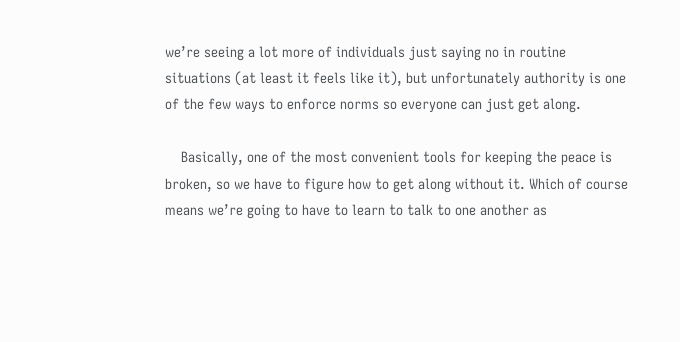we’re seeing a lot more of individuals just saying no in routine situations (at least it feels like it), but unfortunately authority is one of the few ways to enforce norms so everyone can just get along.

    Basically, one of the most convenient tools for keeping the peace is broken, so we have to figure how to get along without it. Which of course means we’re going to have to learn to talk to one another as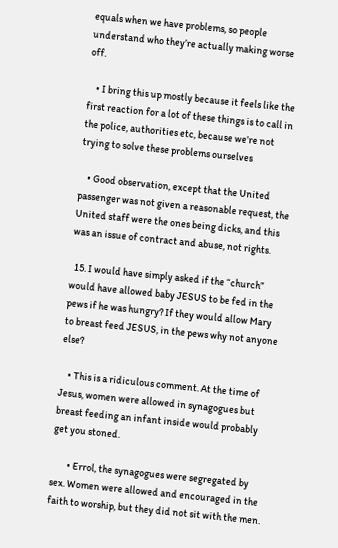equals when we have problems, so people understand who they’re actually making worse off.

    • I bring this up mostly because it feels like the first reaction for a lot of these things is to call in the police, authorities etc, because we’re not trying to solve these problems ourselves

    • Good observation, except that the United passenger was not given a reasonable request, the United staff were the ones being dicks, and this was an issue of contract and abuse, not rights.

  15. I would have simply asked if the “church” would have allowed baby JESUS to be fed in the pews if he was hungry? If they would allow Mary to breast feed JESUS, in the pews why not anyone else?

    • This is a ridiculous comment. At the time of Jesus, women were allowed in synagogues but breast feeding an infant inside would probably get you stoned.

        • Errol, the synagogues were segregated by sex. Women were allowed and encouraged in the faith to worship, but they did not sit with the men.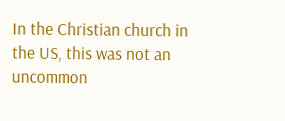In the Christian church in the US, this was not an uncommon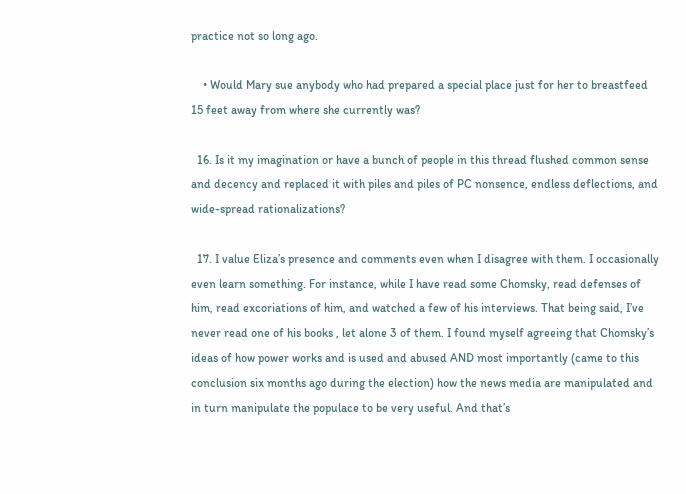practice not so long ago.

    • Would Mary sue anybody who had prepared a special place just for her to breastfeed 15 feet away from where she currently was?

  16. Is it my imagination or have a bunch of people in this thread flushed common sense and decency and replaced it with piles and piles of PC nonsence, endless deflections, and wide-spread rationalizations?

  17. I value Eliza’s presence and comments even when I disagree with them. I occasionally even learn something. For instance, while I have read some Chomsky, read defenses of him, read excoriations of him, and watched a few of his interviews. That being said, I’ve never read one of his books , let alone 3 of them. I found myself agreeing that Chomsky’s ideas of how power works and is used and abused AND most importantly (came to this conclusion six months ago during the election) how the news media are manipulated and in turn manipulate the populace to be very useful. And that’s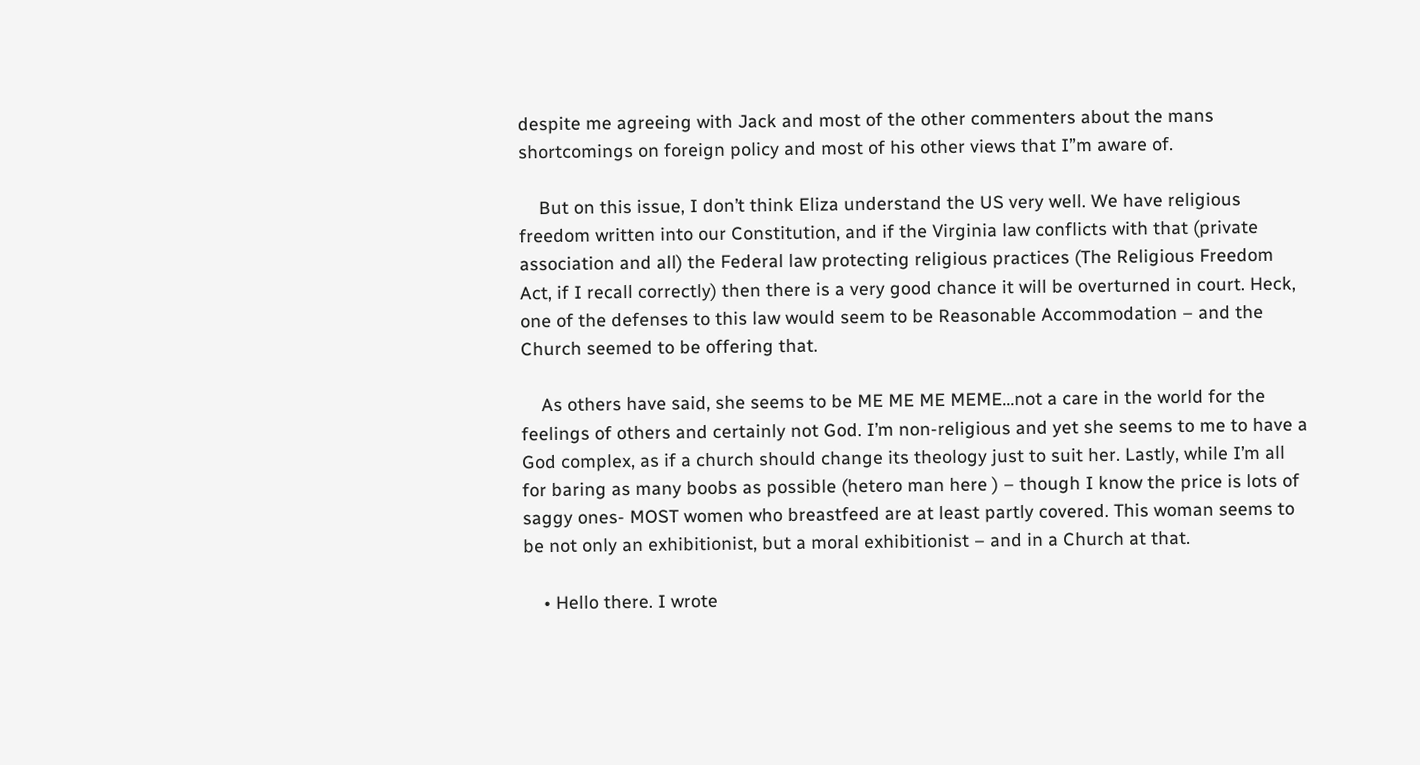despite me agreeing with Jack and most of the other commenters about the mans shortcomings on foreign policy and most of his other views that I”m aware of.

    But on this issue, I don’t think Eliza understand the US very well. We have religious freedom written into our Constitution, and if the Virginia law conflicts with that (private association and all) the Federal law protecting religious practices (The Religious Freedom Act, if I recall correctly) then there is a very good chance it will be overturned in court. Heck, one of the defenses to this law would seem to be Reasonable Accommodation – and the Church seemed to be offering that.

    As others have said, she seems to be ME ME ME MEME…not a care in the world for the feelings of others and certainly not God. I’m non-religious and yet she seems to me to have a God complex, as if a church should change its theology just to suit her. Lastly, while I’m all for baring as many boobs as possible (hetero man here ) – though I know the price is lots of saggy ones- MOST women who breastfeed are at least partly covered. This woman seems to be not only an exhibitionist, but a moral exhibitionist – and in a Church at that.

    • Hello there. I wrote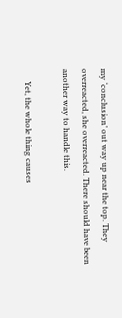my ‘conclusion’ out way up near the top. They overreacted, she overreacted. There should have been another way to handle this.

      Yet, the whole thing causes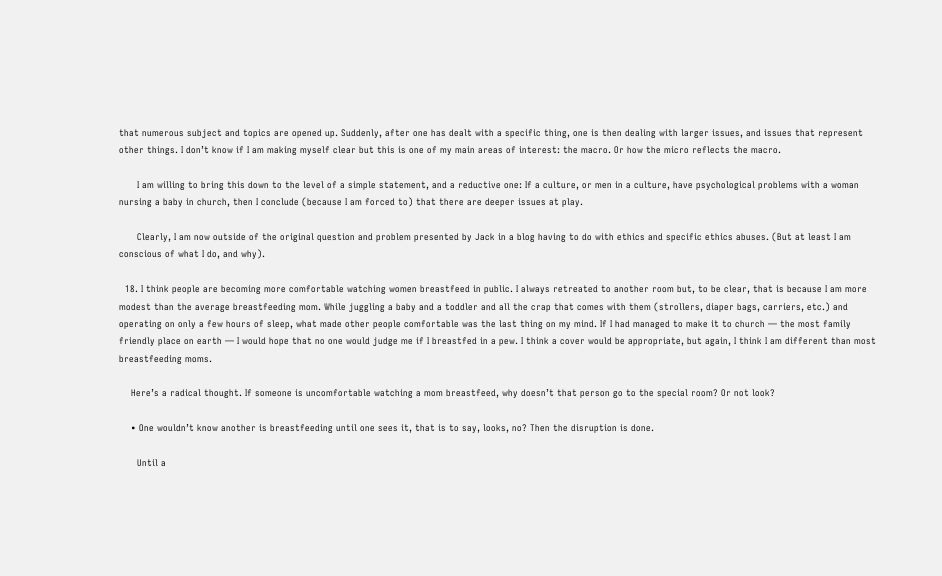that numerous subject and topics are opened up. Suddenly, after one has dealt with a specific thing, one is then dealing with larger issues, and issues that represent other things. I don’t know if I am making myself clear but this is one of my main areas of interest: the macro. Or how the micro reflects the macro.

      I am willing to bring this down to the level of a simple statement, and a reductive one: If a culture, or men in a culture, have psychological problems with a woman nursing a baby in church, then I conclude (because I am forced to) that there are deeper issues at play.

      Clearly, I am now outside of the original question and problem presented by Jack in a blog having to do with ethics and specific ethics abuses. (But at least I am conscious of what I do, and why).

  18. I think people are becoming more comfortable watching women breastfeed in public. I always retreated to another room but, to be clear, that is because I am more modest than the average breastfeeding mom. While juggling a baby and a toddler and all the crap that comes with them (strollers, diaper bags, carriers, etc.) and operating on only a few hours of sleep, what made other people comfortable was the last thing on my mind. If I had managed to make it to church — the most family friendly place on earth — I would hope that no one would judge me if I breastfed in a pew. I think a cover would be appropriate, but again, I think I am different than most breastfeeding moms.

    Here’s a radical thought. If someone is uncomfortable watching a mom breastfeed, why doesn’t that person go to the special room? Or not look?

    • One wouldn’t know another is breastfeeding until one sees it, that is to say, looks, no? Then the disruption is done.

      Until a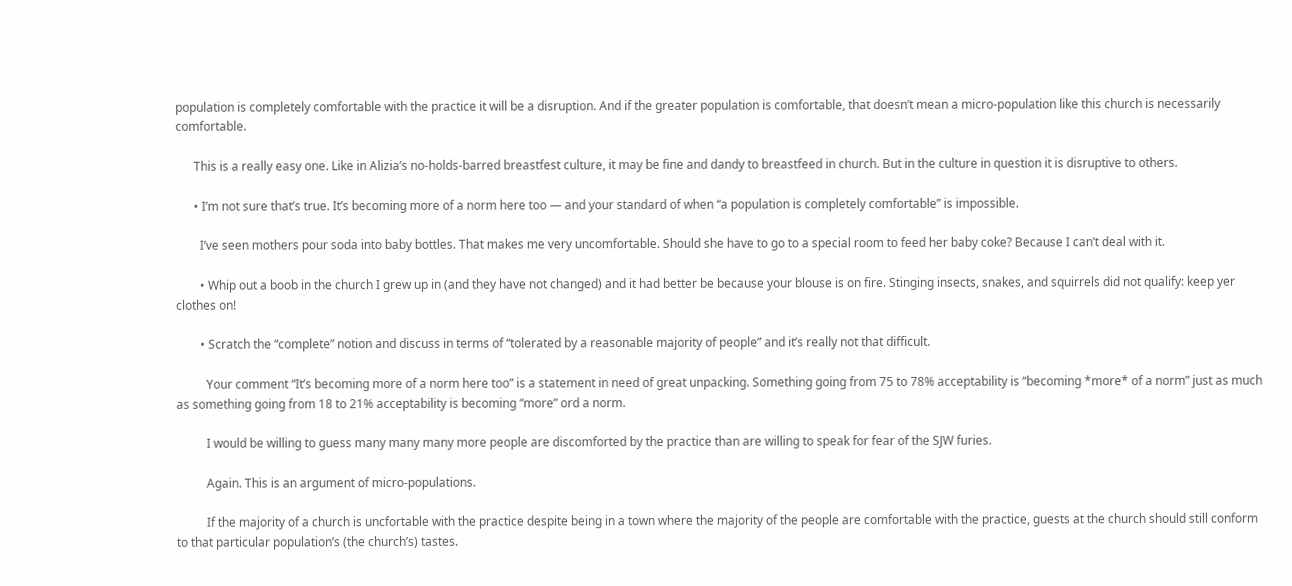population is completely comfortable with the practice it will be a disruption. And if the greater population is comfortable, that doesn’t mean a micro-population like this church is necessarily comfortable.

      This is a really easy one. Like in Alizia’s no-holds-barred breastfest culture, it may be fine and dandy to breastfeed in church. But in the culture in question it is disruptive to others.

      • I’m not sure that’s true. It’s becoming more of a norm here too — and your standard of when “a population is completely comfortable” is impossible.

        I’ve seen mothers pour soda into baby bottles. That makes me very uncomfortable. Should she have to go to a special room to feed her baby coke? Because I can’t deal with it.

        • Whip out a boob in the church I grew up in (and they have not changed) and it had better be because your blouse is on fire. Stinging insects, snakes, and squirrels did not qualify: keep yer clothes on!

        • Scratch the “complete” notion and discuss in terms of “tolerated by a reasonable majority of people” and it’s really not that difficult.

          Your comment “It’s becoming more of a norm here too” is a statement in need of great unpacking. Something going from 75 to 78% acceptability is “becoming *more* of a norm” just as much as something going from 18 to 21% acceptability is becoming “more” ord a norm.

          I would be willing to guess many many many more people are discomforted by the practice than are willing to speak for fear of the SJW furies.

          Again. This is an argument of micro-populations.

          If the majority of a church is uncfortable with the practice despite being in a town where the majority of the people are comfortable with the practice, guests at the church should still conform to that particular population’s (the church’s) tastes.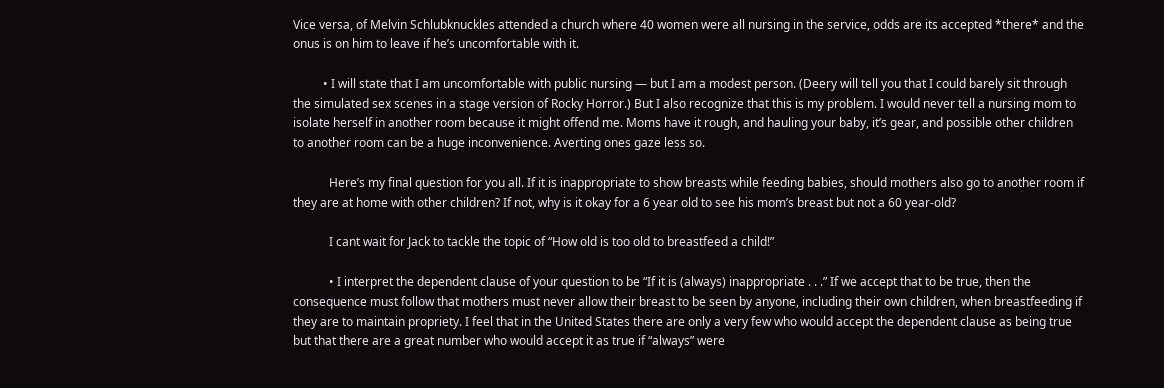Vice versa, of Melvin Schlubknuckles attended a church where 40 women were all nursing in the service, odds are its accepted *there* and the onus is on him to leave if he’s uncomfortable with it.

          • I will state that I am uncomfortable with public nursing — but I am a modest person. (Deery will tell you that I could barely sit through the simulated sex scenes in a stage version of Rocky Horror.) But I also recognize that this is my problem. I would never tell a nursing mom to isolate herself in another room because it might offend me. Moms have it rough, and hauling your baby, it’s gear, and possible other children to another room can be a huge inconvenience. Averting ones gaze less so.

            Here’s my final question for you all. If it is inappropriate to show breasts while feeding babies, should mothers also go to another room if they are at home with other children? If not, why is it okay for a 6 year old to see his mom’s breast but not a 60 year-old?

            I cant wait for Jack to tackle the topic of “How old is too old to breastfeed a child!”

            • I interpret the dependent clause of your question to be “If it is (always) inappropriate . . .” If we accept that to be true, then the consequence must follow that mothers must never allow their breast to be seen by anyone, including their own children, when breastfeeding if they are to maintain propriety. I feel that in the United States there are only a very few who would accept the dependent clause as being true but that there are a great number who would accept it as true if “always” were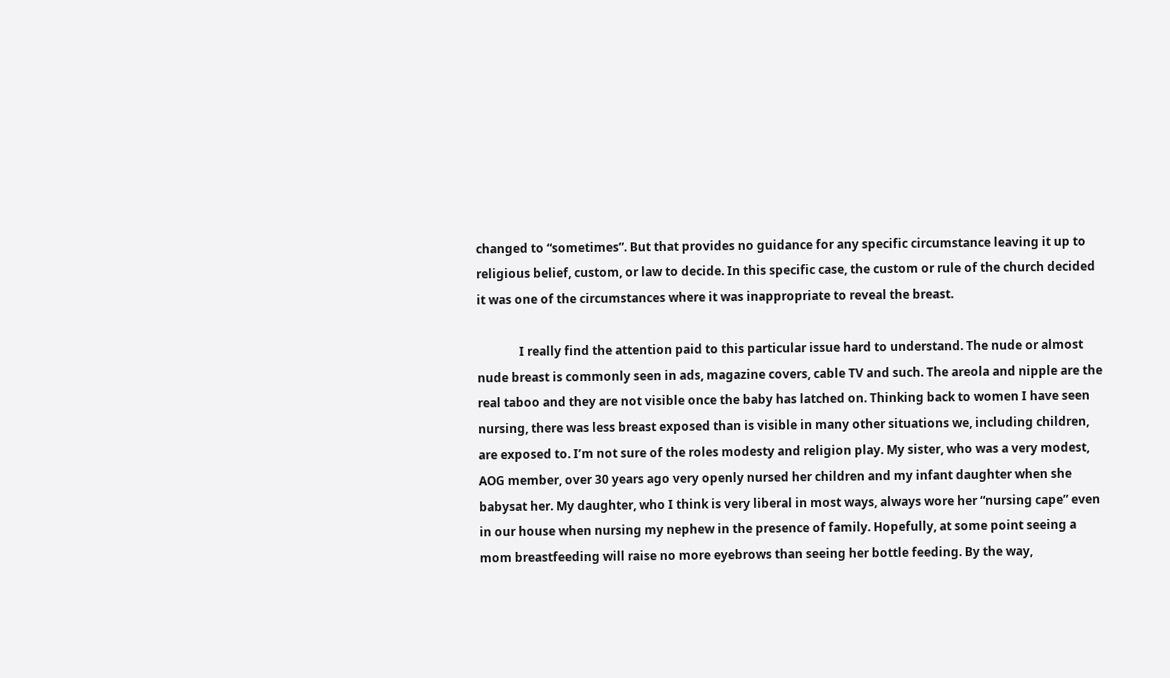changed to “sometimes”. But that provides no guidance for any specific circumstance leaving it up to religious belief, custom, or law to decide. In this specific case, the custom or rule of the church decided it was one of the circumstances where it was inappropriate to reveal the breast.

              I really find the attention paid to this particular issue hard to understand. The nude or almost nude breast is commonly seen in ads, magazine covers, cable TV and such. The areola and nipple are the real taboo and they are not visible once the baby has latched on. Thinking back to women I have seen nursing, there was less breast exposed than is visible in many other situations we, including children, are exposed to. I’m not sure of the roles modesty and religion play. My sister, who was a very modest, AOG member, over 30 years ago very openly nursed her children and my infant daughter when she babysat her. My daughter, who I think is very liberal in most ways, always wore her “nursing cape” even in our house when nursing my nephew in the presence of family. Hopefully, at some point seeing a mom breastfeeding will raise no more eyebrows than seeing her bottle feeding. By the way,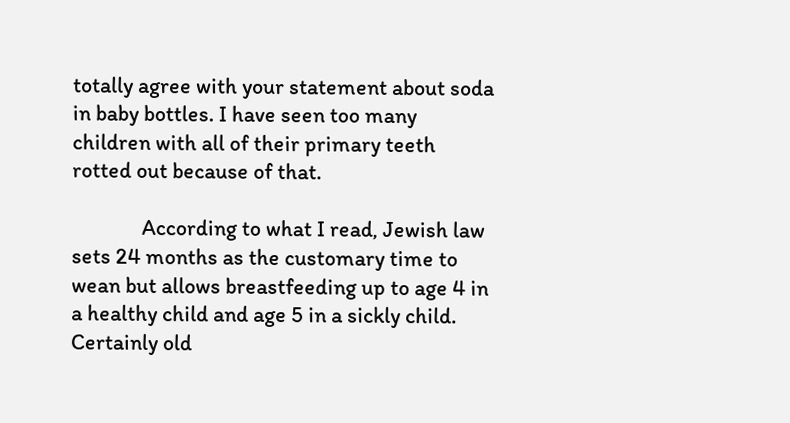totally agree with your statement about soda in baby bottles. I have seen too many children with all of their primary teeth rotted out because of that.

              According to what I read, Jewish law sets 24 months as the customary time to wean but allows breastfeeding up to age 4 in a healthy child and age 5 in a sickly child. Certainly old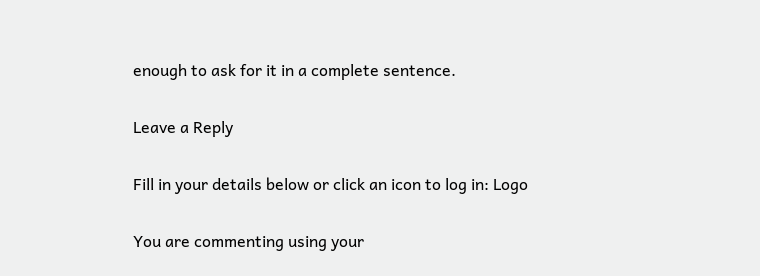enough to ask for it in a complete sentence.

Leave a Reply

Fill in your details below or click an icon to log in: Logo

You are commenting using your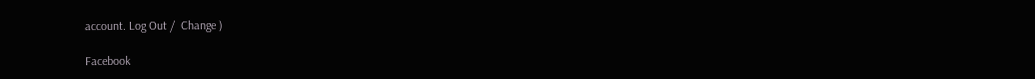account. Log Out /  Change )

Facebook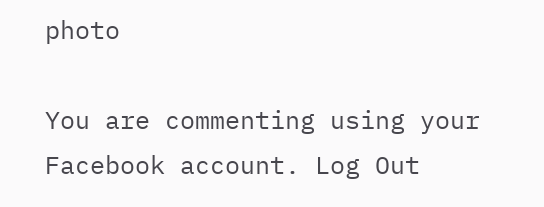photo

You are commenting using your Facebook account. Log Out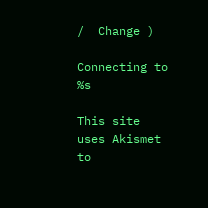/  Change )

Connecting to %s

This site uses Akismet to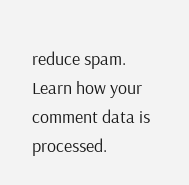reduce spam. Learn how your comment data is processed.